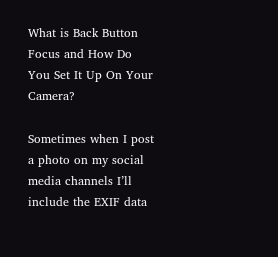What is Back Button Focus and How Do You Set It Up On Your Camera?

Sometimes when I post a photo on my social media channels I’ll include the EXIF data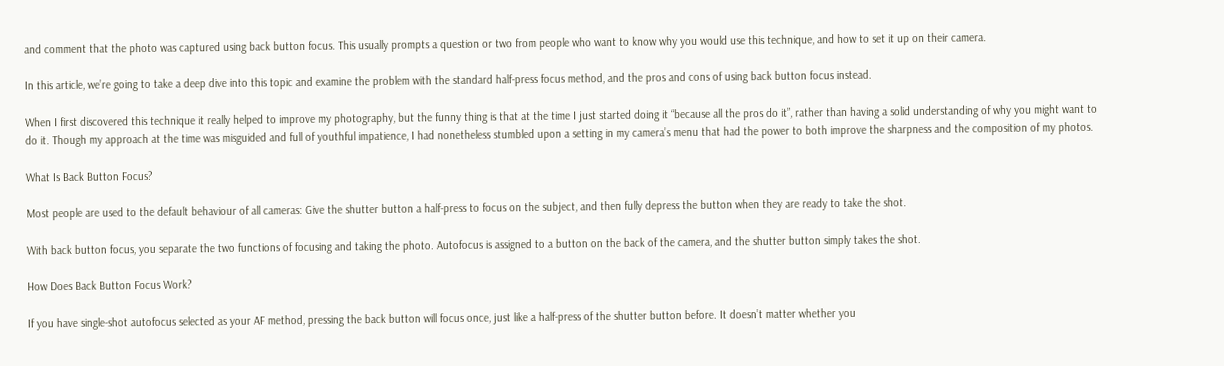and comment that the photo was captured using back button focus. This usually prompts a question or two from people who want to know why you would use this technique, and how to set it up on their camera.

In this article, we’re going to take a deep dive into this topic and examine the problem with the standard half-press focus method, and the pros and cons of using back button focus instead.

When I first discovered this technique it really helped to improve my photography, but the funny thing is that at the time I just started doing it “because all the pros do it”, rather than having a solid understanding of why you might want to do it. Though my approach at the time was misguided and full of youthful impatience, I had nonetheless stumbled upon a setting in my camera’s menu that had the power to both improve the sharpness and the composition of my photos.

What Is Back Button Focus?

Most people are used to the default behaviour of all cameras: Give the shutter button a half-press to focus on the subject, and then fully depress the button when they are ready to take the shot.

With back button focus, you separate the two functions of focusing and taking the photo. Autofocus is assigned to a button on the back of the camera, and the shutter button simply takes the shot.

How Does Back Button Focus Work?

If you have single-shot autofocus selected as your AF method, pressing the back button will focus once, just like a half-press of the shutter button before. It doesn’t matter whether you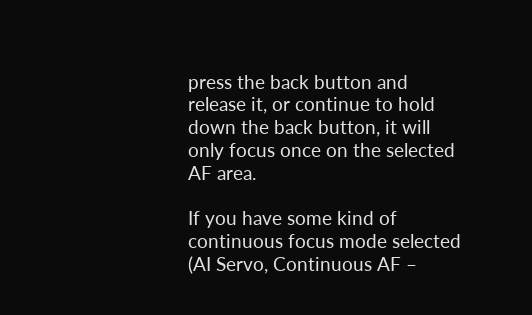press the back button and release it, or continue to hold down the back button, it will only focus once on the selected AF area.

If you have some kind of continuous focus mode selected (AI Servo, Continuous AF –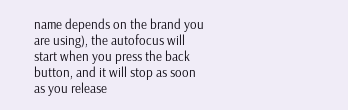name depends on the brand you are using), the autofocus will start when you press the back button, and it will stop as soon as you release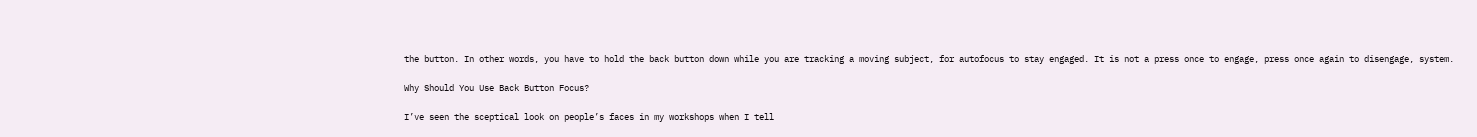the button. In other words, you have to hold the back button down while you are tracking a moving subject, for autofocus to stay engaged. It is not a press once to engage, press once again to disengage, system.

Why Should You Use Back Button Focus?

I’ve seen the sceptical look on people’s faces in my workshops when I tell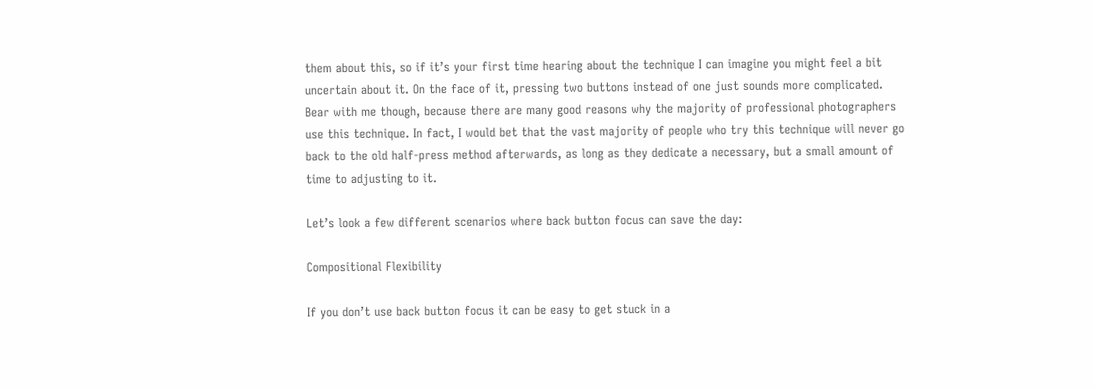them about this, so if it’s your first time hearing about the technique I can imagine you might feel a bit uncertain about it. On the face of it, pressing two buttons instead of one just sounds more complicated. Bear with me though, because there are many good reasons why the majority of professional photographers use this technique. In fact, I would bet that the vast majority of people who try this technique will never go back to the old half-press method afterwards, as long as they dedicate a necessary, but a small amount of time to adjusting to it.

Let’s look a few different scenarios where back button focus can save the day:

Compositional Flexibility

If you don’t use back button focus it can be easy to get stuck in a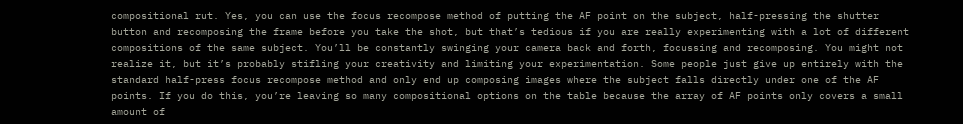compositional rut. Yes, you can use the focus recompose method of putting the AF point on the subject, half-pressing the shutter button and recomposing the frame before you take the shot, but that’s tedious if you are really experimenting with a lot of different compositions of the same subject. You’ll be constantly swinging your camera back and forth, focussing and recomposing. You might not realize it, but it’s probably stifling your creativity and limiting your experimentation. Some people just give up entirely with the standard half-press focus recompose method and only end up composing images where the subject falls directly under one of the AF points. If you do this, you’re leaving so many compositional options on the table because the array of AF points only covers a small amount of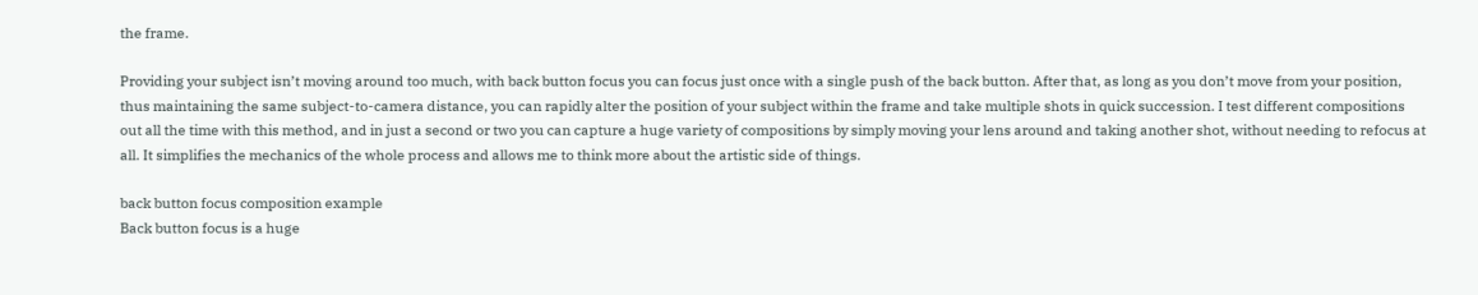the frame.

Providing your subject isn’t moving around too much, with back button focus you can focus just once with a single push of the back button. After that, as long as you don’t move from your position, thus maintaining the same subject-to-camera distance, you can rapidly alter the position of your subject within the frame and take multiple shots in quick succession. I test different compositions out all the time with this method, and in just a second or two you can capture a huge variety of compositions by simply moving your lens around and taking another shot, without needing to refocus at all. It simplifies the mechanics of the whole process and allows me to think more about the artistic side of things.

back button focus composition example
Back button focus is a huge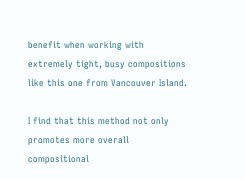benefit when working with extremely tight, busy compositions like this one from Vancouver Island.

I find that this method not only promotes more overall compositional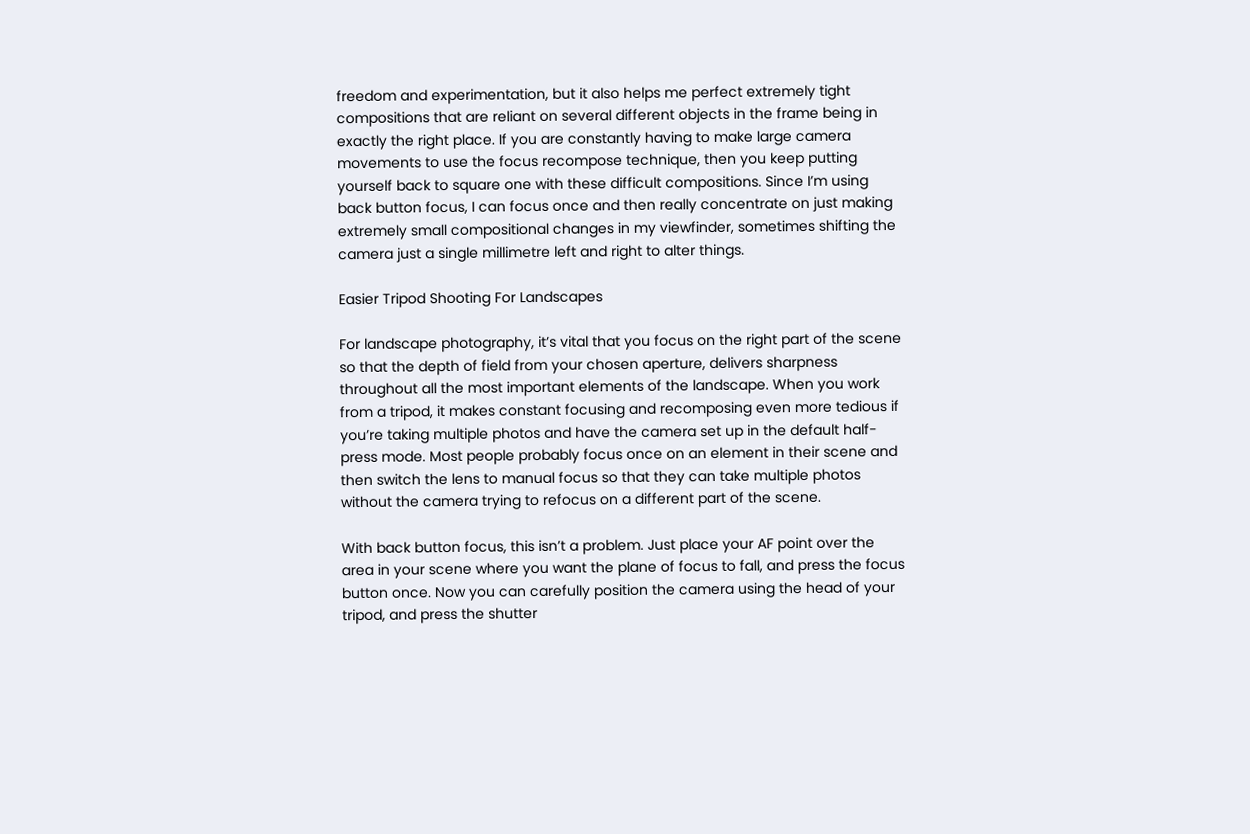freedom and experimentation, but it also helps me perfect extremely tight compositions that are reliant on several different objects in the frame being in exactly the right place. If you are constantly having to make large camera movements to use the focus recompose technique, then you keep putting yourself back to square one with these difficult compositions. Since I’m using back button focus, I can focus once and then really concentrate on just making extremely small compositional changes in my viewfinder, sometimes shifting the camera just a single millimetre left and right to alter things.

Easier Tripod Shooting For Landscapes

For landscape photography, it’s vital that you focus on the right part of the scene so that the depth of field from your chosen aperture, delivers sharpness throughout all the most important elements of the landscape. When you work from a tripod, it makes constant focusing and recomposing even more tedious if you’re taking multiple photos and have the camera set up in the default half-press mode. Most people probably focus once on an element in their scene and then switch the lens to manual focus so that they can take multiple photos without the camera trying to refocus on a different part of the scene.

With back button focus, this isn’t a problem. Just place your AF point over the area in your scene where you want the plane of focus to fall, and press the focus button once. Now you can carefully position the camera using the head of your tripod, and press the shutter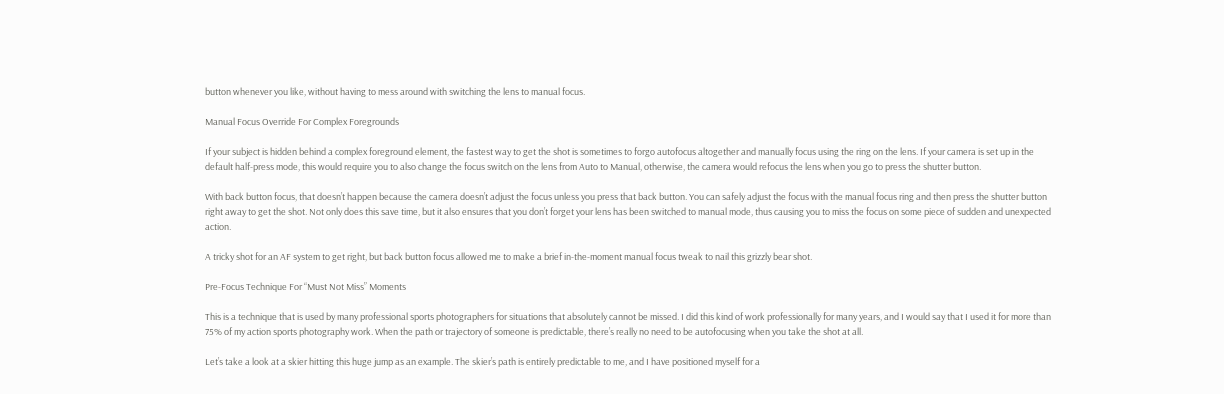button whenever you like, without having to mess around with switching the lens to manual focus.

Manual Focus Override For Complex Foregrounds

If your subject is hidden behind a complex foreground element, the fastest way to get the shot is sometimes to forgo autofocus altogether and manually focus using the ring on the lens. If your camera is set up in the default half-press mode, this would require you to also change the focus switch on the lens from Auto to Manual, otherwise, the camera would refocus the lens when you go to press the shutter button.

With back button focus, that doesn’t happen because the camera doesn’t adjust the focus unless you press that back button. You can safely adjust the focus with the manual focus ring and then press the shutter button right away to get the shot. Not only does this save time, but it also ensures that you don’t forget your lens has been switched to manual mode, thus causing you to miss the focus on some piece of sudden and unexpected action.

A tricky shot for an AF system to get right, but back button focus allowed me to make a brief in-the-moment manual focus tweak to nail this grizzly bear shot.

Pre-Focus Technique For “Must Not Miss” Moments

This is a technique that is used by many professional sports photographers for situations that absolutely cannot be missed. I did this kind of work professionally for many years, and I would say that I used it for more than 75% of my action sports photography work. When the path or trajectory of someone is predictable, there’s really no need to be autofocusing when you take the shot at all.

Let’s take a look at a skier hitting this huge jump as an example. The skier’s path is entirely predictable to me, and I have positioned myself for a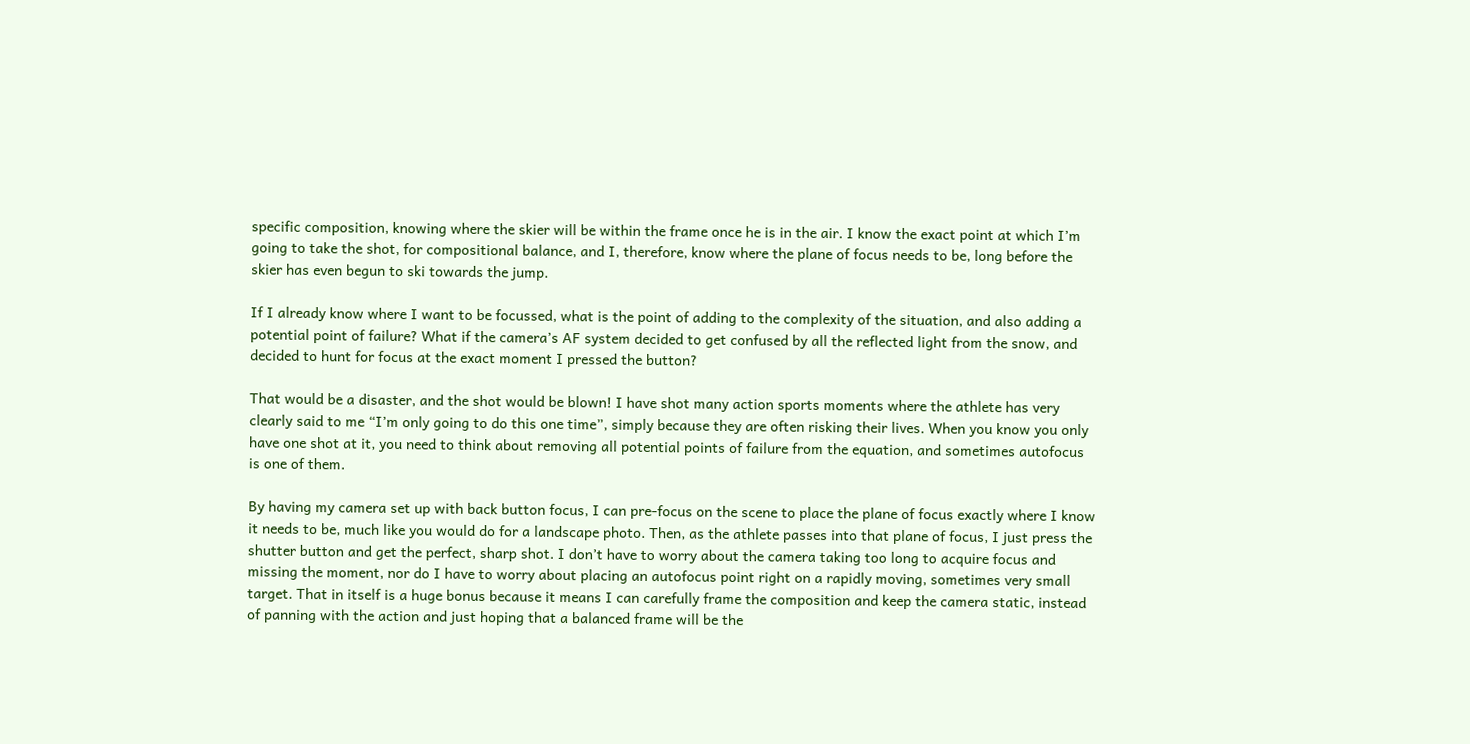specific composition, knowing where the skier will be within the frame once he is in the air. I know the exact point at which I’m going to take the shot, for compositional balance, and I, therefore, know where the plane of focus needs to be, long before the skier has even begun to ski towards the jump.

If I already know where I want to be focussed, what is the point of adding to the complexity of the situation, and also adding a potential point of failure? What if the camera’s AF system decided to get confused by all the reflected light from the snow, and decided to hunt for focus at the exact moment I pressed the button?

That would be a disaster, and the shot would be blown! I have shot many action sports moments where the athlete has very clearly said to me “I’m only going to do this one time”, simply because they are often risking their lives. When you know you only have one shot at it, you need to think about removing all potential points of failure from the equation, and sometimes autofocus is one of them.

By having my camera set up with back button focus, I can pre-focus on the scene to place the plane of focus exactly where I know it needs to be, much like you would do for a landscape photo. Then, as the athlete passes into that plane of focus, I just press the shutter button and get the perfect, sharp shot. I don’t have to worry about the camera taking too long to acquire focus and missing the moment, nor do I have to worry about placing an autofocus point right on a rapidly moving, sometimes very small target. That in itself is a huge bonus because it means I can carefully frame the composition and keep the camera static, instead of panning with the action and just hoping that a balanced frame will be the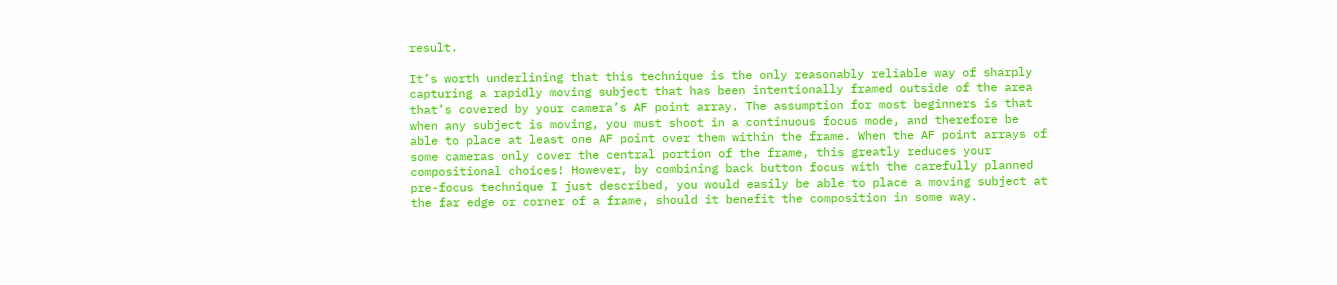result.

It’s worth underlining that this technique is the only reasonably reliable way of sharply capturing a rapidly moving subject that has been intentionally framed outside of the area that’s covered by your camera’s AF point array. The assumption for most beginners is that when any subject is moving, you must shoot in a continuous focus mode, and therefore be able to place at least one AF point over them within the frame. When the AF point arrays of some cameras only cover the central portion of the frame, this greatly reduces your compositional choices! However, by combining back button focus with the carefully planned pre-focus technique I just described, you would easily be able to place a moving subject at the far edge or corner of a frame, should it benefit the composition in some way.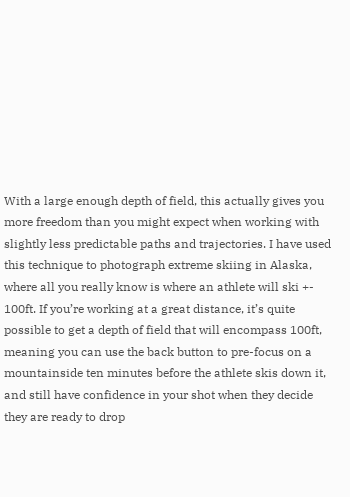With a large enough depth of field, this actually gives you more freedom than you might expect when working with slightly less predictable paths and trajectories. I have used this technique to photograph extreme skiing in Alaska, where all you really know is where an athlete will ski +- 100ft. If you’re working at a great distance, it’s quite possible to get a depth of field that will encompass 100ft, meaning you can use the back button to pre-focus on a mountainside ten minutes before the athlete skis down it, and still have confidence in your shot when they decide they are ready to drop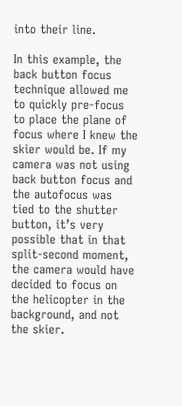into their line.

In this example, the back button focus technique allowed me to quickly pre-focus to place the plane of focus where I knew the skier would be. If my camera was not using back button focus and the autofocus was tied to the shutter button, it’s very possible that in that split-second moment, the camera would have decided to focus on the helicopter in the background, and not the skier.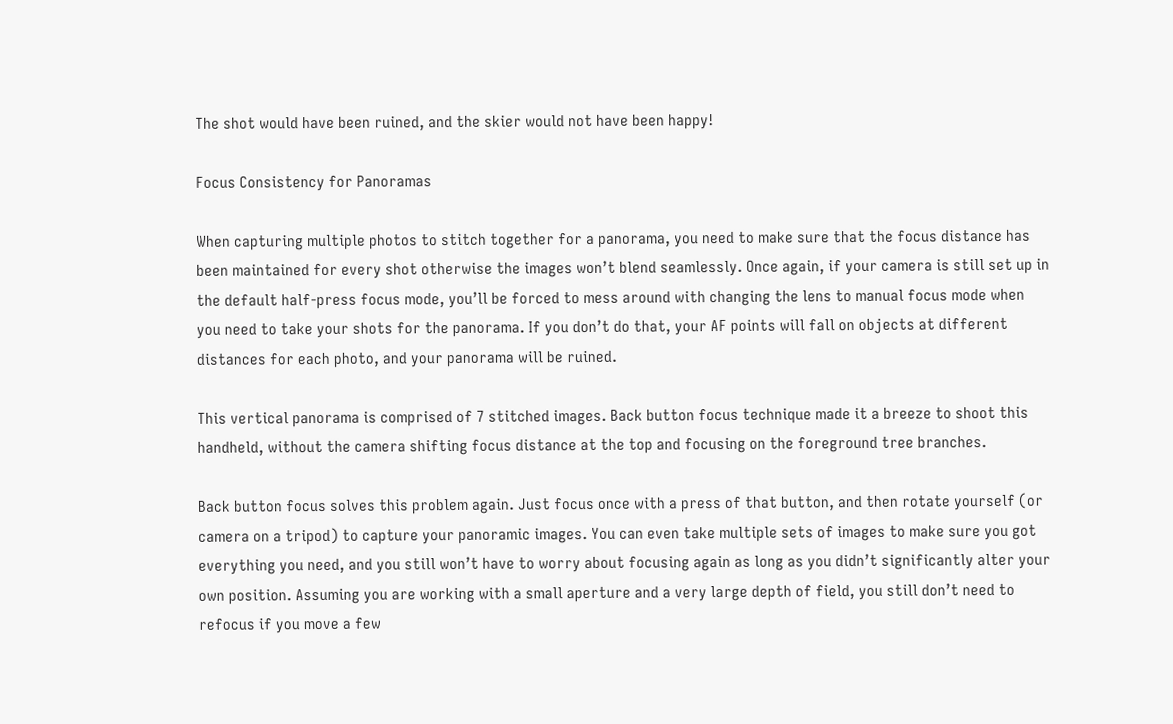The shot would have been ruined, and the skier would not have been happy!

Focus Consistency for Panoramas

When capturing multiple photos to stitch together for a panorama, you need to make sure that the focus distance has been maintained for every shot otherwise the images won’t blend seamlessly. Once again, if your camera is still set up in the default half-press focus mode, you’ll be forced to mess around with changing the lens to manual focus mode when you need to take your shots for the panorama. If you don’t do that, your AF points will fall on objects at different distances for each photo, and your panorama will be ruined.

This vertical panorama is comprised of 7 stitched images. Back button focus technique made it a breeze to shoot this handheld, without the camera shifting focus distance at the top and focusing on the foreground tree branches.

Back button focus solves this problem again. Just focus once with a press of that button, and then rotate yourself (or camera on a tripod) to capture your panoramic images. You can even take multiple sets of images to make sure you got everything you need, and you still won’t have to worry about focusing again as long as you didn’t significantly alter your own position. Assuming you are working with a small aperture and a very large depth of field, you still don’t need to refocus if you move a few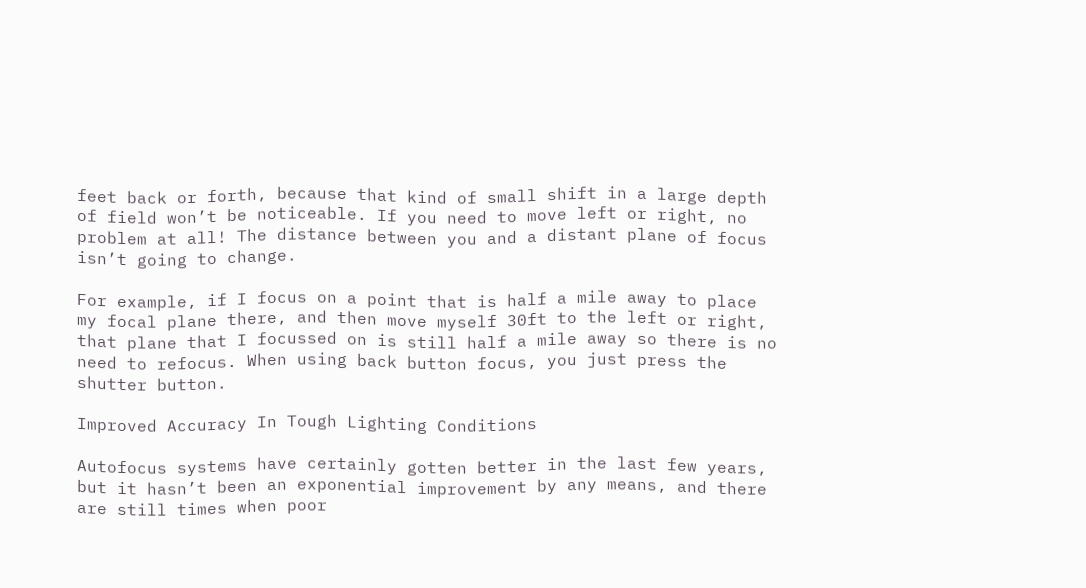feet back or forth, because that kind of small shift in a large depth of field won’t be noticeable. If you need to move left or right, no problem at all! The distance between you and a distant plane of focus isn’t going to change.

For example, if I focus on a point that is half a mile away to place my focal plane there, and then move myself 30ft to the left or right, that plane that I focussed on is still half a mile away so there is no need to refocus. When using back button focus, you just press the shutter button.

Improved Accuracy In Tough Lighting Conditions

Autofocus systems have certainly gotten better in the last few years, but it hasn’t been an exponential improvement by any means, and there are still times when poor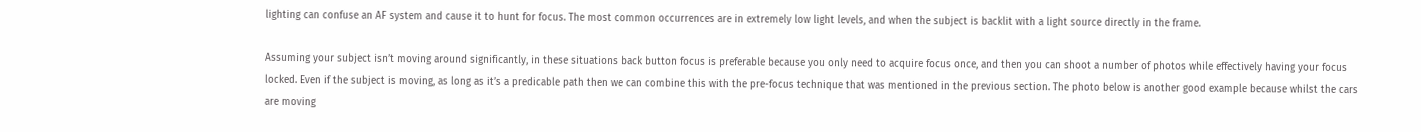lighting can confuse an AF system and cause it to hunt for focus. The most common occurrences are in extremely low light levels, and when the subject is backlit with a light source directly in the frame.

Assuming your subject isn’t moving around significantly, in these situations back button focus is preferable because you only need to acquire focus once, and then you can shoot a number of photos while effectively having your focus locked. Even if the subject is moving, as long as it’s a predicable path then we can combine this with the pre-focus technique that was mentioned in the previous section. The photo below is another good example because whilst the cars are moving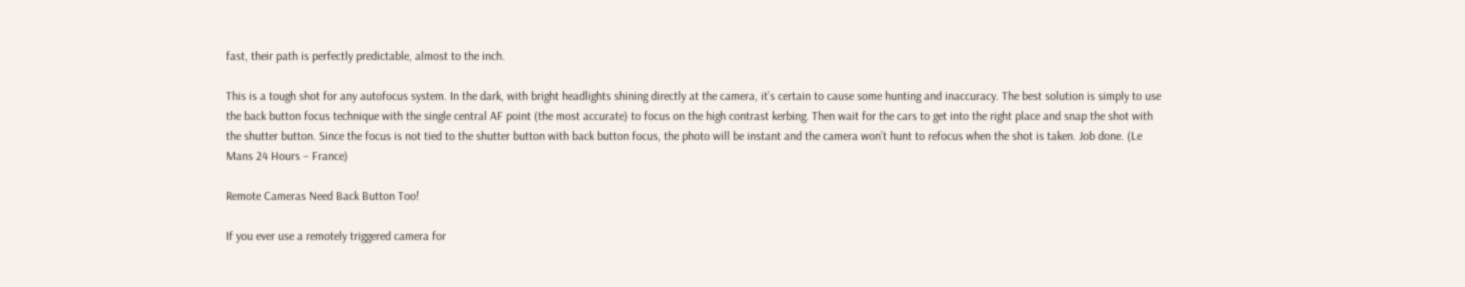fast, their path is perfectly predictable, almost to the inch.

This is a tough shot for any autofocus system. In the dark, with bright headlights shining directly at the camera, it’s certain to cause some hunting and inaccuracy. The best solution is simply to use the back button focus technique with the single central AF point (the most accurate) to focus on the high contrast kerbing. Then wait for the cars to get into the right place and snap the shot with the shutter button. Since the focus is not tied to the shutter button with back button focus, the photo will be instant and the camera won’t hunt to refocus when the shot is taken. Job done. (Le Mans 24 Hours – France)

Remote Cameras Need Back Button Too!

If you ever use a remotely triggered camera for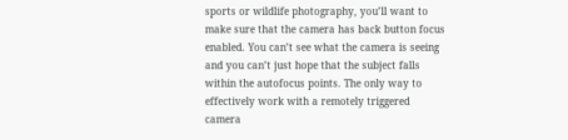sports or wildlife photography, you’ll want to make sure that the camera has back button focus enabled. You can’t see what the camera is seeing and you can’t just hope that the subject falls within the autofocus points. The only way to effectively work with a remotely triggered camera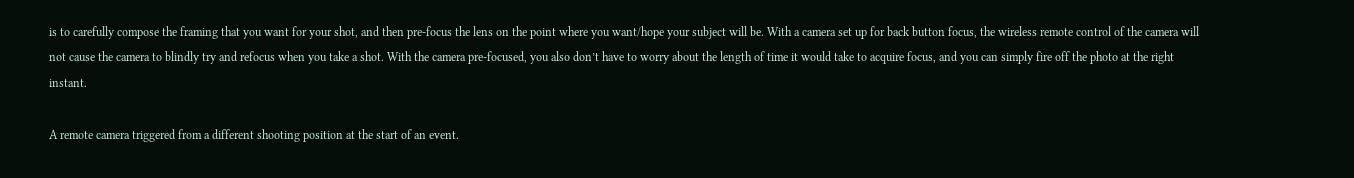is to carefully compose the framing that you want for your shot, and then pre-focus the lens on the point where you want/hope your subject will be. With a camera set up for back button focus, the wireless remote control of the camera will not cause the camera to blindly try and refocus when you take a shot. With the camera pre-focused, you also don’t have to worry about the length of time it would take to acquire focus, and you can simply fire off the photo at the right instant.

A remote camera triggered from a different shooting position at the start of an event.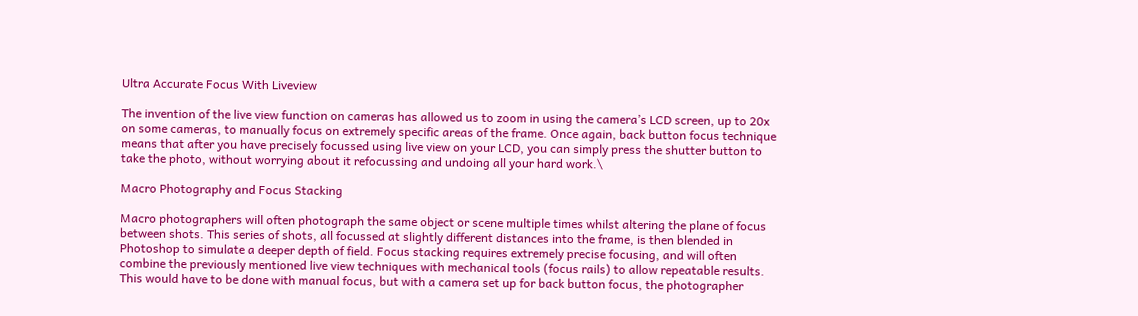Ultra Accurate Focus With Liveview

The invention of the live view function on cameras has allowed us to zoom in using the camera’s LCD screen, up to 20x on some cameras, to manually focus on extremely specific areas of the frame. Once again, back button focus technique means that after you have precisely focussed using live view on your LCD, you can simply press the shutter button to take the photo, without worrying about it refocussing and undoing all your hard work.\

Macro Photography and Focus Stacking

Macro photographers will often photograph the same object or scene multiple times whilst altering the plane of focus between shots. This series of shots, all focussed at slightly different distances into the frame, is then blended in Photoshop to simulate a deeper depth of field. Focus stacking requires extremely precise focusing, and will often combine the previously mentioned live view techniques with mechanical tools (focus rails) to allow repeatable results. This would have to be done with manual focus, but with a camera set up for back button focus, the photographer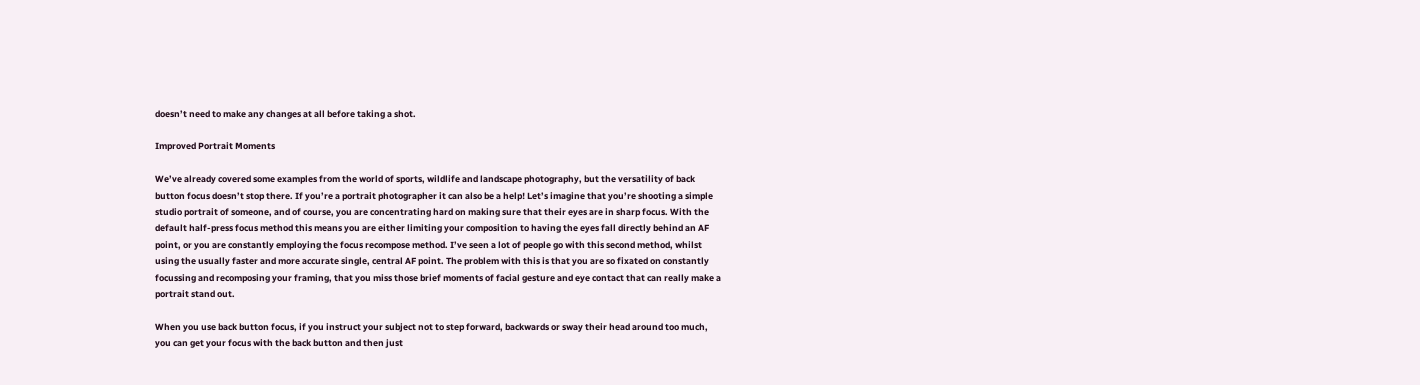doesn’t need to make any changes at all before taking a shot.

Improved Portrait Moments

We’ve already covered some examples from the world of sports, wildlife and landscape photography, but the versatility of back button focus doesn’t stop there. If you’re a portrait photographer it can also be a help! Let’s imagine that you’re shooting a simple studio portrait of someone, and of course, you are concentrating hard on making sure that their eyes are in sharp focus. With the default half-press focus method this means you are either limiting your composition to having the eyes fall directly behind an AF point, or you are constantly employing the focus recompose method. I’ve seen a lot of people go with this second method, whilst using the usually faster and more accurate single, central AF point. The problem with this is that you are so fixated on constantly focussing and recomposing your framing, that you miss those brief moments of facial gesture and eye contact that can really make a portrait stand out.

When you use back button focus, if you instruct your subject not to step forward, backwards or sway their head around too much, you can get your focus with the back button and then just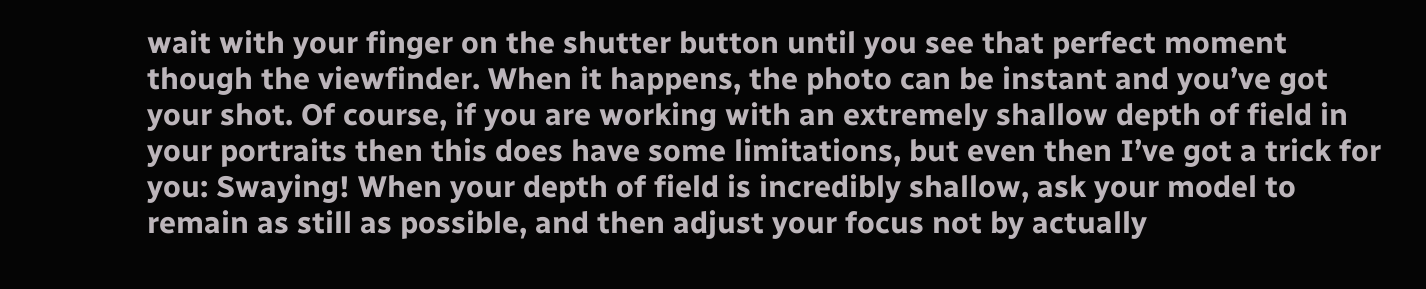wait with your finger on the shutter button until you see that perfect moment though the viewfinder. When it happens, the photo can be instant and you’ve got your shot. Of course, if you are working with an extremely shallow depth of field in your portraits then this does have some limitations, but even then I’ve got a trick for you: Swaying! When your depth of field is incredibly shallow, ask your model to remain as still as possible, and then adjust your focus not by actually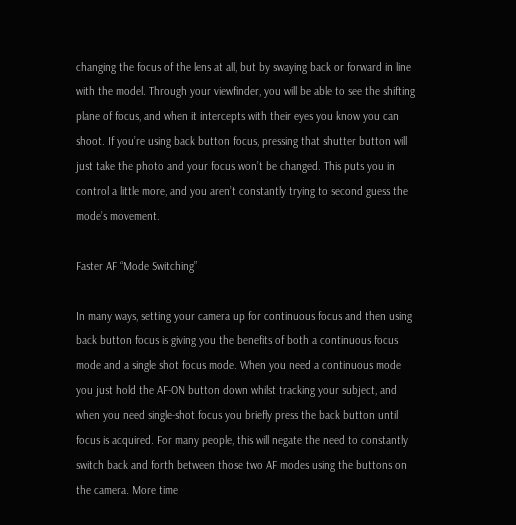changing the focus of the lens at all, but by swaying back or forward in line with the model. Through your viewfinder, you will be able to see the shifting plane of focus, and when it intercepts with their eyes you know you can shoot. If you’re using back button focus, pressing that shutter button will just take the photo and your focus won’t be changed. This puts you in control a little more, and you aren’t constantly trying to second guess the mode’s movement.

Faster AF “Mode Switching”

In many ways, setting your camera up for continuous focus and then using back button focus is giving you the benefits of both a continuous focus mode and a single shot focus mode. When you need a continuous mode you just hold the AF-ON button down whilst tracking your subject, and when you need single-shot focus you briefly press the back button until focus is acquired. For many people, this will negate the need to constantly switch back and forth between those two AF modes using the buttons on the camera. More time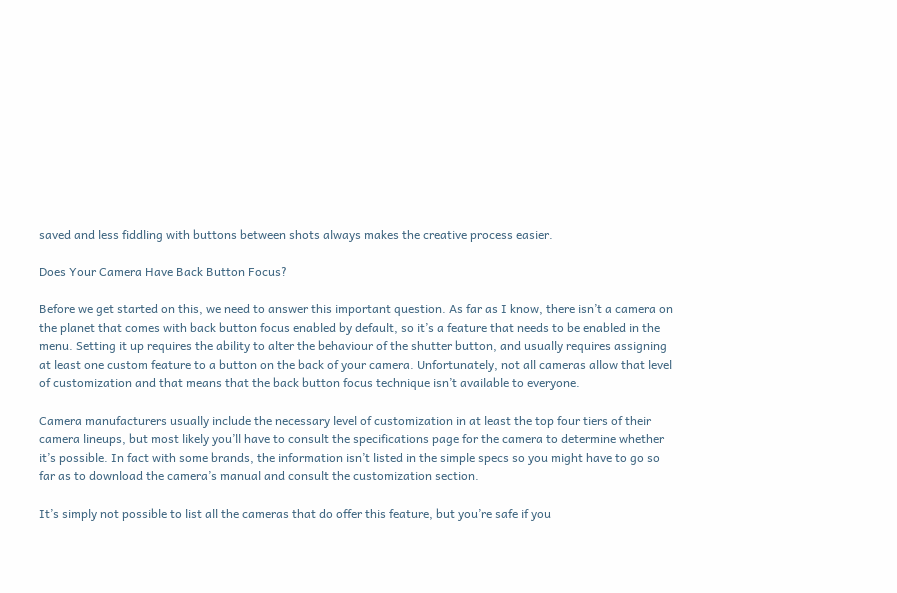saved and less fiddling with buttons between shots always makes the creative process easier.

Does Your Camera Have Back Button Focus?

Before we get started on this, we need to answer this important question. As far as I know, there isn’t a camera on the planet that comes with back button focus enabled by default, so it’s a feature that needs to be enabled in the menu. Setting it up requires the ability to alter the behaviour of the shutter button, and usually requires assigning at least one custom feature to a button on the back of your camera. Unfortunately, not all cameras allow that level of customization and that means that the back button focus technique isn’t available to everyone.

Camera manufacturers usually include the necessary level of customization in at least the top four tiers of their camera lineups, but most likely you’ll have to consult the specifications page for the camera to determine whether it’s possible. In fact with some brands, the information isn’t listed in the simple specs so you might have to go so far as to download the camera’s manual and consult the customization section.

It’s simply not possible to list all the cameras that do offer this feature, but you’re safe if you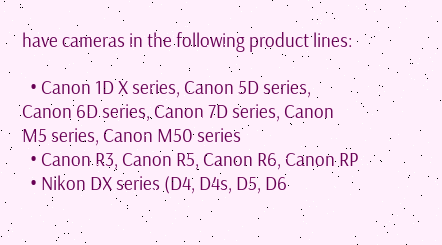have cameras in the following product lines:

  • Canon 1D X series, Canon 5D series, Canon 6D series, Canon 7D series, Canon M5 series, Canon M50 series
  • Canon R3, Canon R5, Canon R6, Canon RP
  • Nikon DX series (D4, D4s, D5, D6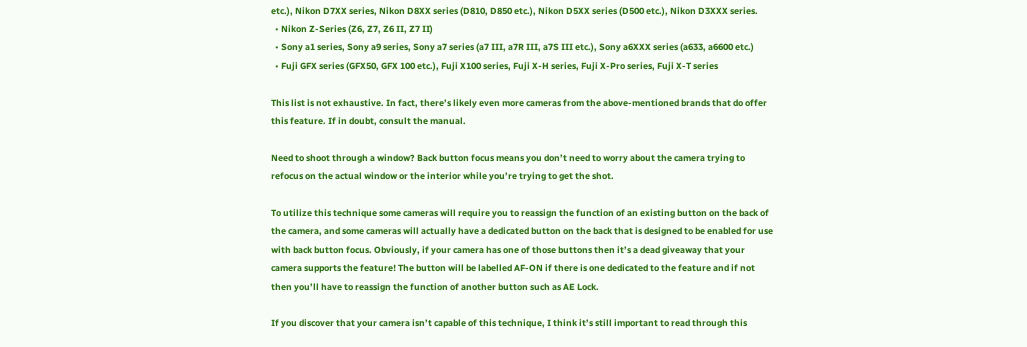etc.), Nikon D7XX series, Nikon D8XX series (D810, D850 etc.), Nikon D5XX series (D500 etc.), Nikon D3XXX series.
  • Nikon Z-Series (Z6, Z7, Z6 II, Z7 II)
  • Sony a1 series, Sony a9 series, Sony a7 series (a7 III, a7R III, a7S III etc.), Sony a6XXX series (a633, a6600 etc.)
  • Fuji GFX series (GFX50, GFX 100 etc.), Fuji X100 series, Fuji X-H series, Fuji X-Pro series, Fuji X-T series

This list is not exhaustive. In fact, there’s likely even more cameras from the above-mentioned brands that do offer this feature. If in doubt, consult the manual.

Need to shoot through a window? Back button focus means you don’t need to worry about the camera trying to refocus on the actual window or the interior while you’re trying to get the shot.

To utilize this technique some cameras will require you to reassign the function of an existing button on the back of the camera, and some cameras will actually have a dedicated button on the back that is designed to be enabled for use with back button focus. Obviously, if your camera has one of those buttons then it’s a dead giveaway that your camera supports the feature! The button will be labelled AF-ON if there is one dedicated to the feature and if not then you’ll have to reassign the function of another button such as AE Lock.

If you discover that your camera isn’t capable of this technique, I think it’s still important to read through this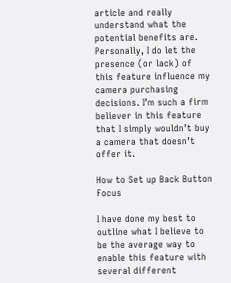article and really understand what the potential benefits are. Personally, I do let the presence (or lack) of this feature influence my camera purchasing decisions. I’m such a firm believer in this feature that I simply wouldn’t buy a camera that doesn’t offer it.

How to Set up Back Button Focus

I have done my best to outline what I believe to be the average way to enable this feature with several different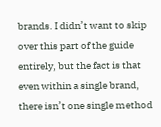brands. I didn’t want to skip over this part of the guide entirely, but the fact is that even within a single brand, there isn’t one single method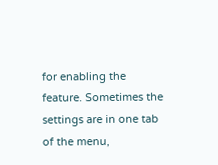for enabling the feature. Sometimes the settings are in one tab of the menu,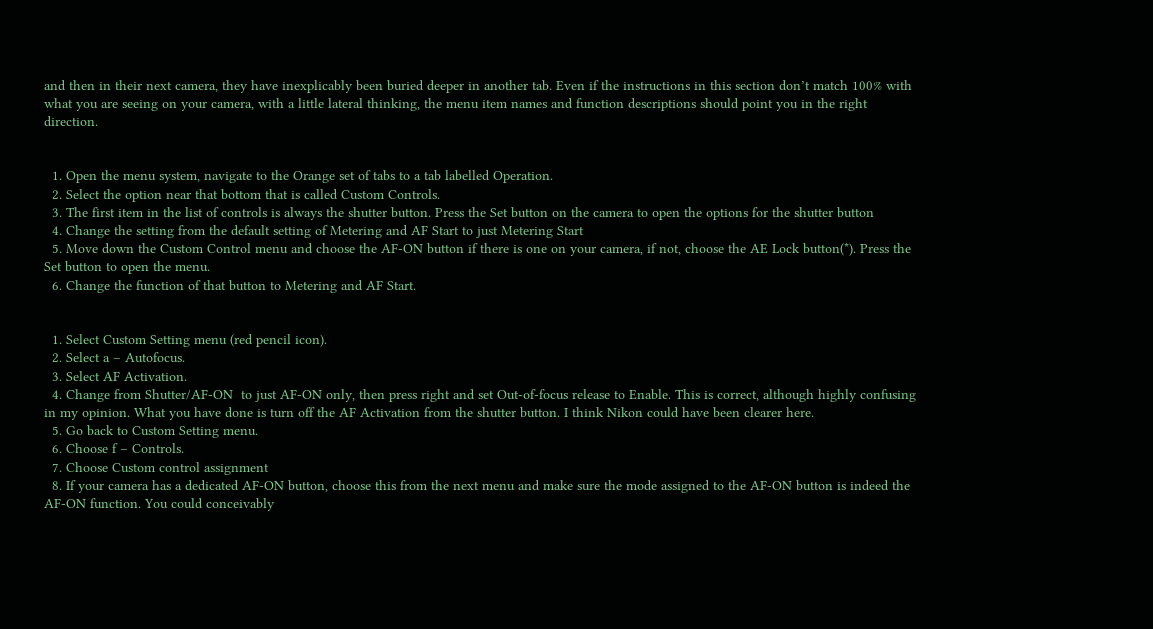and then in their next camera, they have inexplicably been buried deeper in another tab. Even if the instructions in this section don’t match 100% with what you are seeing on your camera, with a little lateral thinking, the menu item names and function descriptions should point you in the right direction.


  1. Open the menu system, navigate to the Orange set of tabs to a tab labelled Operation.
  2. Select the option near that bottom that is called Custom Controls.
  3. The first item in the list of controls is always the shutter button. Press the Set button on the camera to open the options for the shutter button
  4. Change the setting from the default setting of Metering and AF Start to just Metering Start
  5. Move down the Custom Control menu and choose the AF-ON button if there is one on your camera, if not, choose the AE Lock button(*). Press the Set button to open the menu.
  6. Change the function of that button to Metering and AF Start.


  1. Select Custom Setting menu (red pencil icon).
  2. Select a – Autofocus.
  3. Select AF Activation.
  4. Change from Shutter/AF-ON  to just AF-ON only, then press right and set Out-of-focus release to Enable. This is correct, although highly confusing in my opinion. What you have done is turn off the AF Activation from the shutter button. I think Nikon could have been clearer here.
  5. Go back to Custom Setting menu.
  6. Choose f – Controls.
  7. Choose Custom control assignment
  8. If your camera has a dedicated AF-ON button, choose this from the next menu and make sure the mode assigned to the AF-ON button is indeed the AF-ON function. You could conceivably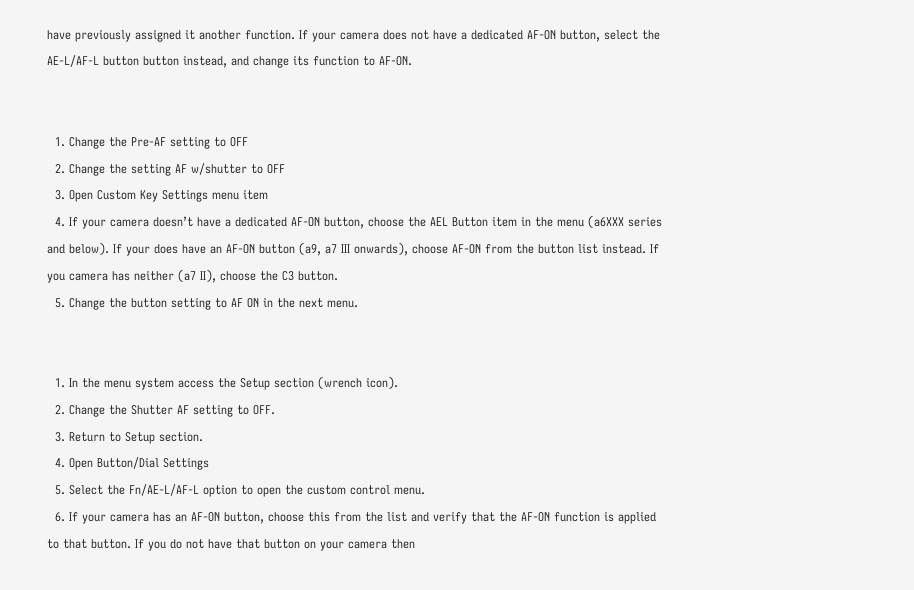have previously assigned it another function. If your camera does not have a dedicated AF-ON button, select the AE-L/AF-L button button instead, and change its function to AF-ON.


  1. Change the Pre-AF setting to OFF
  2. Change the setting AF w/shutter to OFF
  3. Open Custom Key Settings menu item
  4. If your camera doesn’t have a dedicated AF-ON button, choose the AEL Button item in the menu (a6XXX series and below). If your does have an AF-ON button (a9, a7 III onwards), choose AF-ON from the button list instead. If you camera has neither (a7 II), choose the C3 button.
  5. Change the button setting to AF ON in the next menu.


  1. In the menu system access the Setup section (wrench icon).
  2. Change the Shutter AF setting to OFF.
  3. Return to Setup section.
  4. Open Button/Dial Settings
  5. Select the Fn/AE-L/AF-L option to open the custom control menu.
  6. If your camera has an AF-ON button, choose this from the list and verify that the AF-ON function is applied to that button. If you do not have that button on your camera then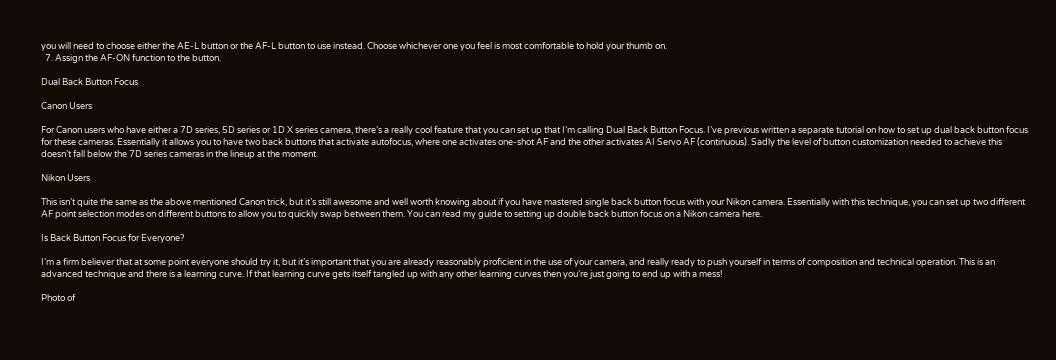you will need to choose either the AE-L button or the AF-L button to use instead. Choose whichever one you feel is most comfortable to hold your thumb on.
  7. Assign the AF-ON function to the button.

Dual Back Button Focus

Canon Users

For Canon users who have either a 7D series, 5D series or 1D X series camera, there’s a really cool feature that you can set up that I’m calling Dual Back Button Focus. I’ve previous written a separate tutorial on how to set up dual back button focus for these cameras. Essentially it allows you to have two back buttons that activate autofocus, where one activates one-shot AF and the other activates AI Servo AF (continuous). Sadly the level of button customization needed to achieve this doesn’t fall below the 7D series cameras in the lineup at the moment.

Nikon Users

This isn’t quite the same as the above mentioned Canon trick, but it’s still awesome and well worth knowing about if you have mastered single back button focus with your Nikon camera. Essentially with this technique, you can set up two different AF point selection modes on different buttons to allow you to quickly swap between them. You can read my guide to setting up double back button focus on a Nikon camera here.

Is Back Button Focus for Everyone?

I’m a firm believer that at some point everyone should try it, but it’s important that you are already reasonably proficient in the use of your camera, and really ready to push yourself in terms of composition and technical operation. This is an advanced technique and there is a learning curve. If that learning curve gets itself tangled up with any other learning curves then you’re just going to end up with a mess!

Photo of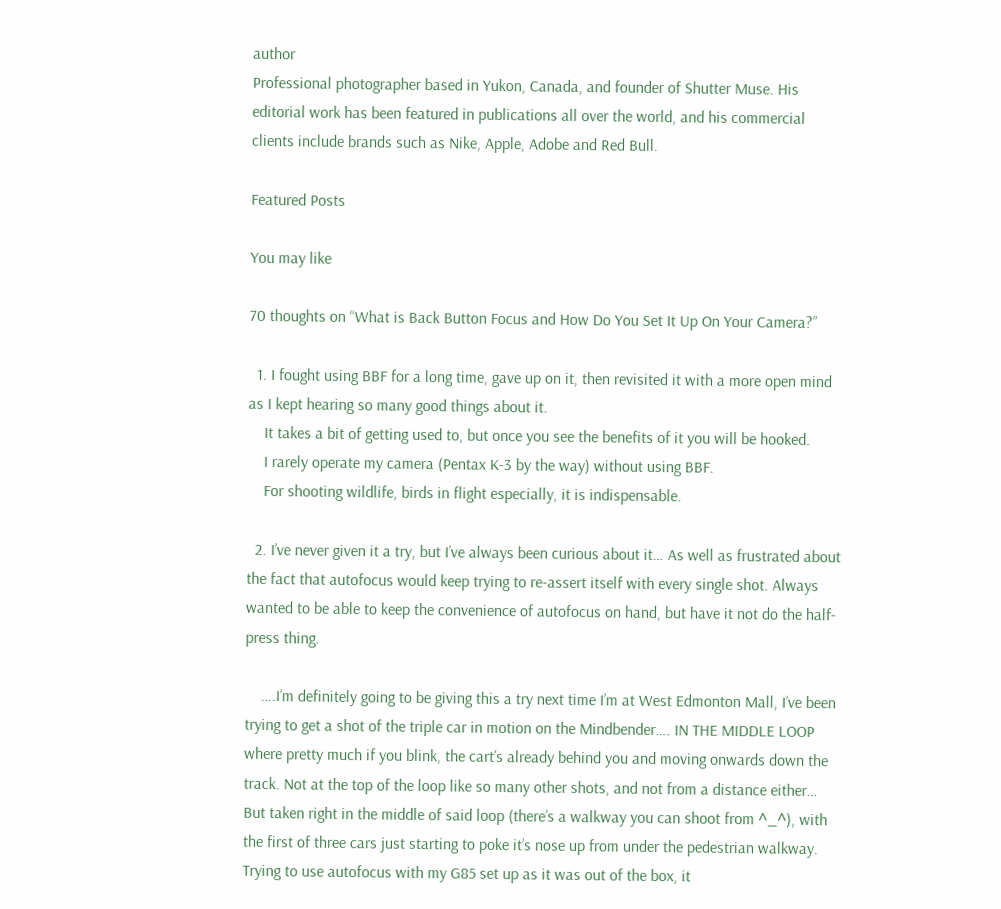author
Professional photographer based in Yukon, Canada, and founder of Shutter Muse. His editorial work has been featured in publications all over the world, and his commercial clients include brands such as Nike, Apple, Adobe and Red Bull.

Featured Posts

You may like

70 thoughts on “What is Back Button Focus and How Do You Set It Up On Your Camera?”

  1. I fought using BBF for a long time, gave up on it, then revisited it with a more open mind as I kept hearing so many good things about it.
    It takes a bit of getting used to, but once you see the benefits of it you will be hooked.
    I rarely operate my camera (Pentax K-3 by the way) without using BBF.
    For shooting wildlife, birds in flight especially, it is indispensable.

  2. I’ve never given it a try, but I’ve always been curious about it… As well as frustrated about the fact that autofocus would keep trying to re-assert itself with every single shot. Always wanted to be able to keep the convenience of autofocus on hand, but have it not do the half-press thing.

    ….I’m definitely going to be giving this a try next time I’m at West Edmonton Mall, I’ve been trying to get a shot of the triple car in motion on the Mindbender…. IN THE MIDDLE LOOP where pretty much if you blink, the cart’s already behind you and moving onwards down the track. Not at the top of the loop like so many other shots, and not from a distance either… But taken right in the middle of said loop (there’s a walkway you can shoot from ^_^), with the first of three cars just starting to poke it’s nose up from under the pedestrian walkway. Trying to use autofocus with my G85 set up as it was out of the box, it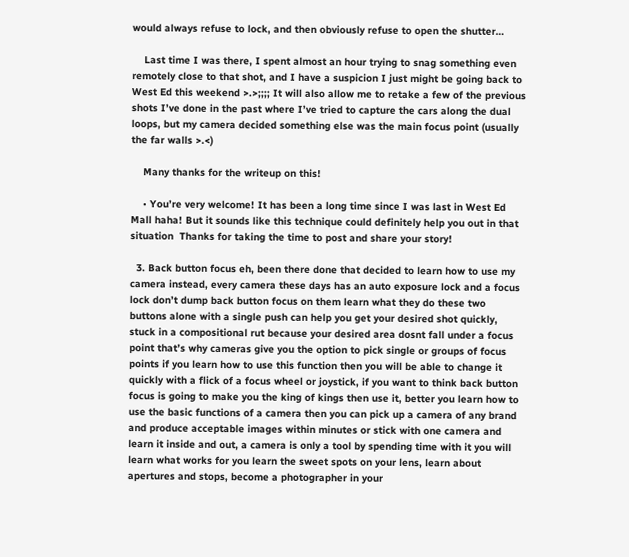would always refuse to lock, and then obviously refuse to open the shutter…

    Last time I was there, I spent almost an hour trying to snag something even remotely close to that shot, and I have a suspicion I just might be going back to West Ed this weekend >.>;;;; It will also allow me to retake a few of the previous shots I’ve done in the past where I’ve tried to capture the cars along the dual loops, but my camera decided something else was the main focus point (usually the far walls >.<)

    Many thanks for the writeup on this!

    • You’re very welcome! It has been a long time since I was last in West Ed Mall haha! But it sounds like this technique could definitely help you out in that situation  Thanks for taking the time to post and share your story!

  3. Back button focus eh, been there done that decided to learn how to use my camera instead, every camera these days has an auto exposure lock and a focus lock don’t dump back button focus on them learn what they do these two buttons alone with a single push can help you get your desired shot quickly, stuck in a compositional rut because your desired area dosnt fall under a focus point that’s why cameras give you the option to pick single or groups of focus points if you learn how to use this function then you will be able to change it quickly with a flick of a focus wheel or joystick, if you want to think back button focus is going to make you the king of kings then use it, better you learn how to use the basic functions of a camera then you can pick up a camera of any brand and produce acceptable images within minutes or stick with one camera and learn it inside and out, a camera is only a tool by spending time with it you will learn what works for you learn the sweet spots on your lens, learn about apertures and stops, become a photographer in your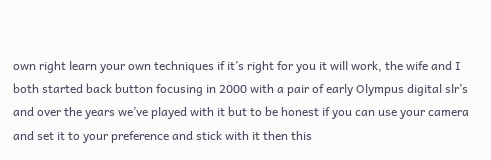own right learn your own techniques if it’s right for you it will work, the wife and I both started back button focusing in 2000 with a pair of early Olympus digital slr’s and over the years we’ve played with it but to be honest if you can use your camera and set it to your preference and stick with it then this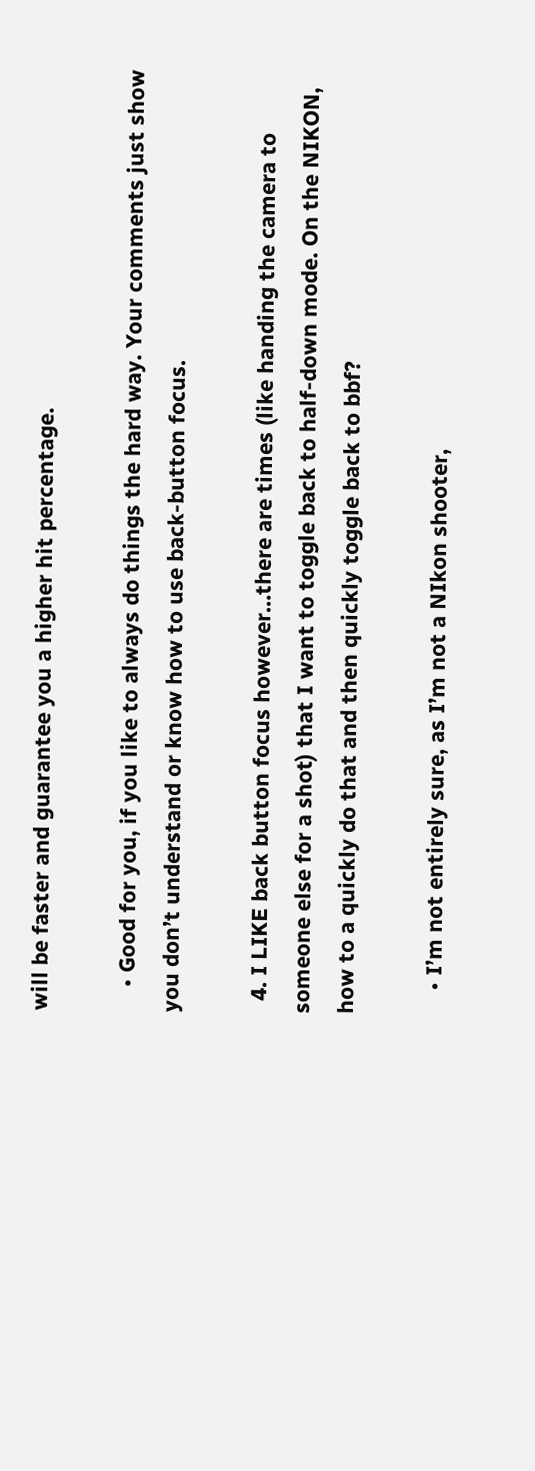will be faster and guarantee you a higher hit percentage.

    • Good for you, if you like to always do things the hard way. Your comments just show you don’t understand or know how to use back-button focus.

  4. I LIKE back button focus however…there are times (like handing the camera to someone else for a shot) that I want to toggle back to half-down mode. On the NIKON, how to a quickly do that and then quickly toggle back to bbf?

    • I’m not entirely sure, as I’m not a NIkon shooter,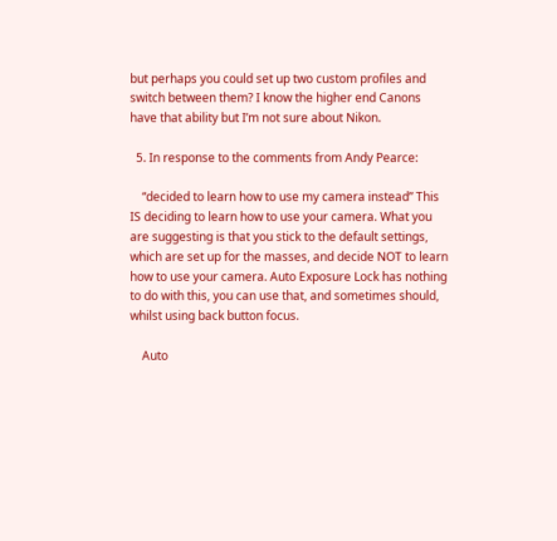but perhaps you could set up two custom profiles and switch between them? I know the higher end Canons have that ability but I’m not sure about Nikon.

  5. In response to the comments from Andy Pearce:

    “decided to learn how to use my camera instead” This IS deciding to learn how to use your camera. What you are suggesting is that you stick to the default settings, which are set up for the masses, and decide NOT to learn how to use your camera. Auto Exposure Lock has nothing to do with this, you can use that, and sometimes should, whilst using back button focus.

    Auto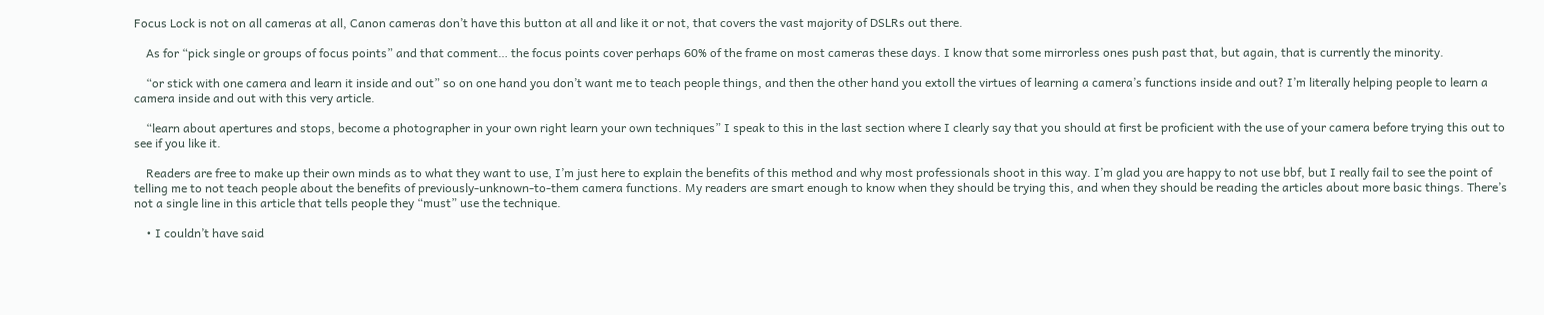Focus Lock is not on all cameras at all, Canon cameras don’t have this button at all and like it or not, that covers the vast majority of DSLRs out there.

    As for “pick single or groups of focus points” and that comment… the focus points cover perhaps 60% of the frame on most cameras these days. I know that some mirrorless ones push past that, but again, that is currently the minority.

    “or stick with one camera and learn it inside and out” so on one hand you don’t want me to teach people things, and then the other hand you extoll the virtues of learning a camera’s functions inside and out? I’m literally helping people to learn a camera inside and out with this very article.

    “learn about apertures and stops, become a photographer in your own right learn your own techniques” I speak to this in the last section where I clearly say that you should at first be proficient with the use of your camera before trying this out to see if you like it.

    Readers are free to make up their own minds as to what they want to use, I’m just here to explain the benefits of this method and why most professionals shoot in this way. I’m glad you are happy to not use bbf, but I really fail to see the point of telling me to not teach people about the benefits of previously-unknown-to-them camera functions. My readers are smart enough to know when they should be trying this, and when they should be reading the articles about more basic things. There’s not a single line in this article that tells people they “must” use the technique.

    • I couldn’t have said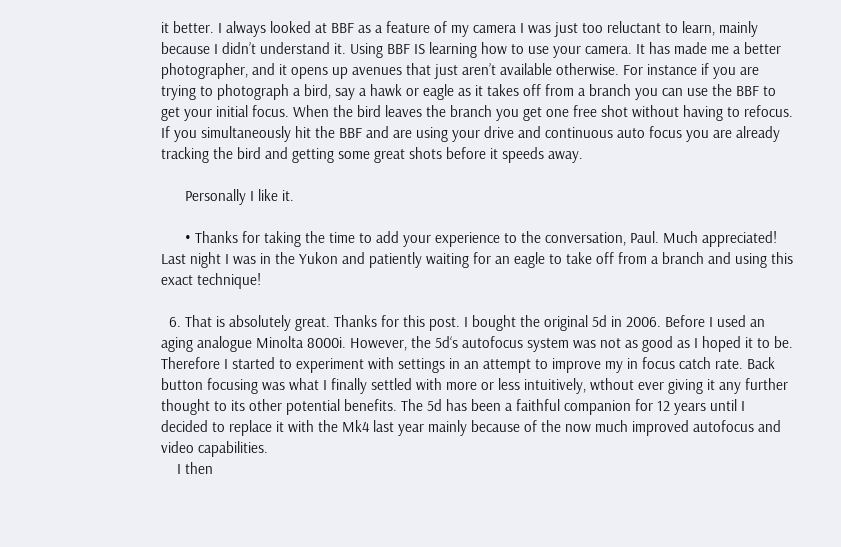it better. I always looked at BBF as a feature of my camera I was just too reluctant to learn, mainly because I didn’t understand it. Using BBF IS learning how to use your camera. It has made me a better photographer, and it opens up avenues that just aren’t available otherwise. For instance if you are trying to photograph a bird, say a hawk or eagle as it takes off from a branch you can use the BBF to get your initial focus. When the bird leaves the branch you get one free shot without having to refocus. If you simultaneously hit the BBF and are using your drive and continuous auto focus you are already tracking the bird and getting some great shots before it speeds away.

      Personally I like it.

      • Thanks for taking the time to add your experience to the conversation, Paul. Much appreciated! Last night I was in the Yukon and patiently waiting for an eagle to take off from a branch and using this exact technique!

  6. That is absolutely great. Thanks for this post. I bought the original 5d in 2006. Before I used an aging analogue Minolta 8000i. However, the 5d‘s autofocus system was not as good as I hoped it to be. Therefore I started to experiment with settings in an attempt to improve my in focus catch rate. Back button focusing was what I finally settled with more or less intuitively, wthout ever giving it any further thought to its other potential benefits. The 5d has been a faithful companion for 12 years until I decided to replace it with the Mk4 last year mainly because of the now much improved autofocus and video capabilities.
    I then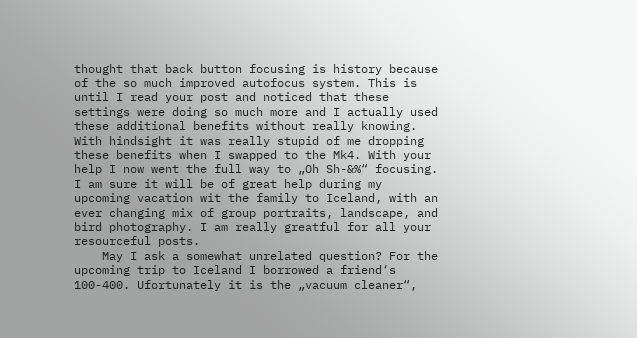thought that back button focusing is history because of the so much improved autofocus system. This is until I read your post and noticed that these settings were doing so much more and I actually used these additional benefits without really knowing. With hindsight it was really stupid of me dropping these benefits when I swapped to the Mk4. With your help I now went the full way to „Oh Sh-&%“ focusing. I am sure it will be of great help during my upcoming vacation wit the family to Iceland, with an ever changing mix of group portraits, landscape, and bird photography. I am really greatful for all your resourceful posts.
    May I ask a somewhat unrelated question? For the upcoming trip to Iceland I borrowed a friend‘s 100-400. Ufortunately it is the „vacuum cleaner“,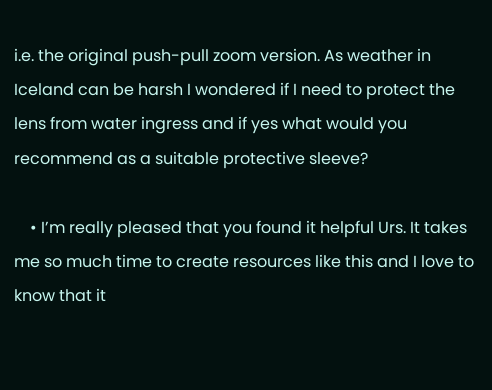i.e. the original push-pull zoom version. As weather in Iceland can be harsh I wondered if I need to protect the lens from water ingress and if yes what would you recommend as a suitable protective sleeve?

    • I’m really pleased that you found it helpful Urs. It takes me so much time to create resources like this and I love to know that it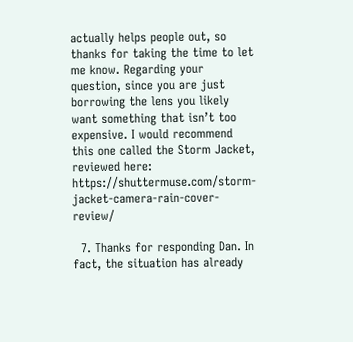actually helps people out, so thanks for taking the time to let me know. Regarding your question, since you are just borrowing the lens you likely want something that isn’t too expensive. I would recommend this one called the Storm Jacket, reviewed here: https://shuttermuse.com/storm-jacket-camera-rain-cover-review/

  7. Thanks for responding Dan. In fact, the situation has already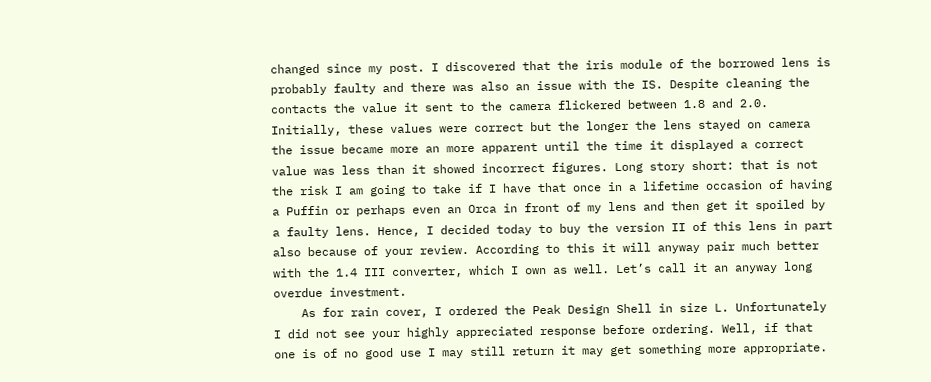changed since my post. I discovered that the iris module of the borrowed lens is probably faulty and there was also an issue with the IS. Despite cleaning the contacts the value it sent to the camera flickered between 1.8 and 2.0. Initially, these values were correct but the longer the lens stayed on camera the issue became more an more apparent until the time it displayed a correct value was less than it showed incorrect figures. Long story short: that is not the risk I am going to take if I have that once in a lifetime occasion of having a Puffin or perhaps even an Orca in front of my lens and then get it spoiled by a faulty lens. Hence, I decided today to buy the version II of this lens in part also because of your review. According to this it will anyway pair much better with the 1.4 III converter, which I own as well. Let’s call it an anyway long overdue investment.
    As for rain cover, I ordered the Peak Design Shell in size L. Unfortunately I did not see your highly appreciated response before ordering. Well, if that one is of no good use I may still return it may get something more appropriate.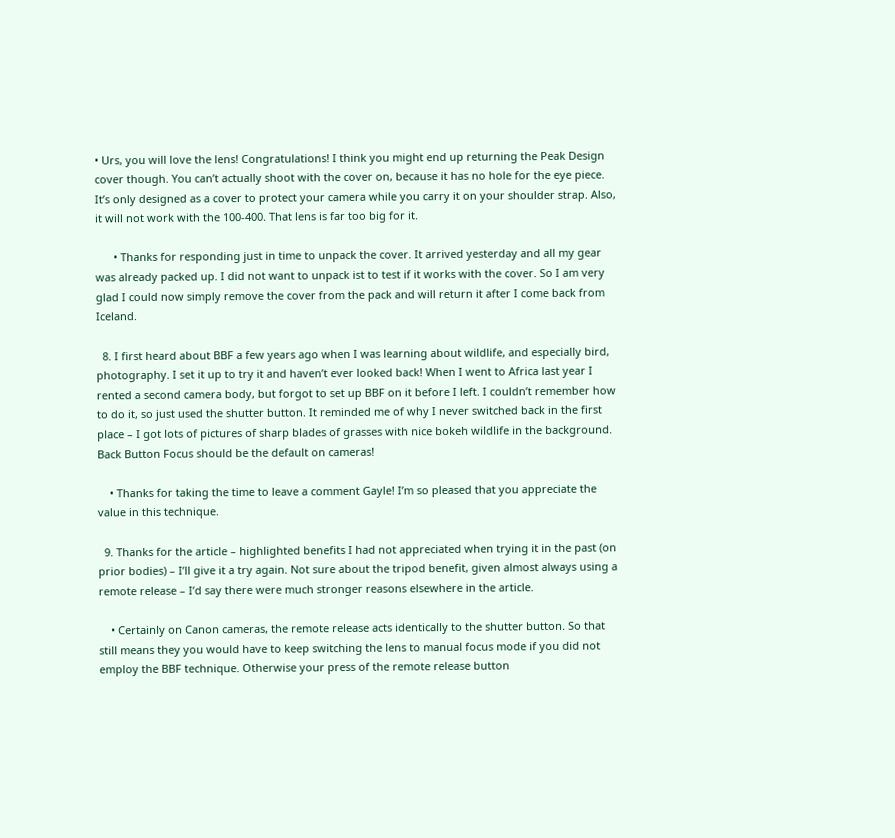• Urs, you will love the lens! Congratulations! I think you might end up returning the Peak Design cover though. You can’t actually shoot with the cover on, because it has no hole for the eye piece. It’s only designed as a cover to protect your camera while you carry it on your shoulder strap. Also, it will not work with the 100-400. That lens is far too big for it.

      • Thanks for responding just in time to unpack the cover. It arrived yesterday and all my gear was already packed up. I did not want to unpack ist to test if it works with the cover. So I am very glad I could now simply remove the cover from the pack and will return it after I come back from Iceland.

  8. I first heard about BBF a few years ago when I was learning about wildlife, and especially bird, photography. I set it up to try it and haven’t ever looked back! When I went to Africa last year I rented a second camera body, but forgot to set up BBF on it before I left. I couldn’t remember how to do it, so just used the shutter button. It reminded me of why I never switched back in the first place – I got lots of pictures of sharp blades of grasses with nice bokeh wildlife in the background. Back Button Focus should be the default on cameras!

    • Thanks for taking the time to leave a comment Gayle! I’m so pleased that you appreciate the value in this technique.

  9. Thanks for the article – highlighted benefits I had not appreciated when trying it in the past (on prior bodies) – I’ll give it a try again. Not sure about the tripod benefit, given almost always using a remote release – I’d say there were much stronger reasons elsewhere in the article.

    • Certainly on Canon cameras, the remote release acts identically to the shutter button. So that still means they you would have to keep switching the lens to manual focus mode if you did not employ the BBF technique. Otherwise your press of the remote release button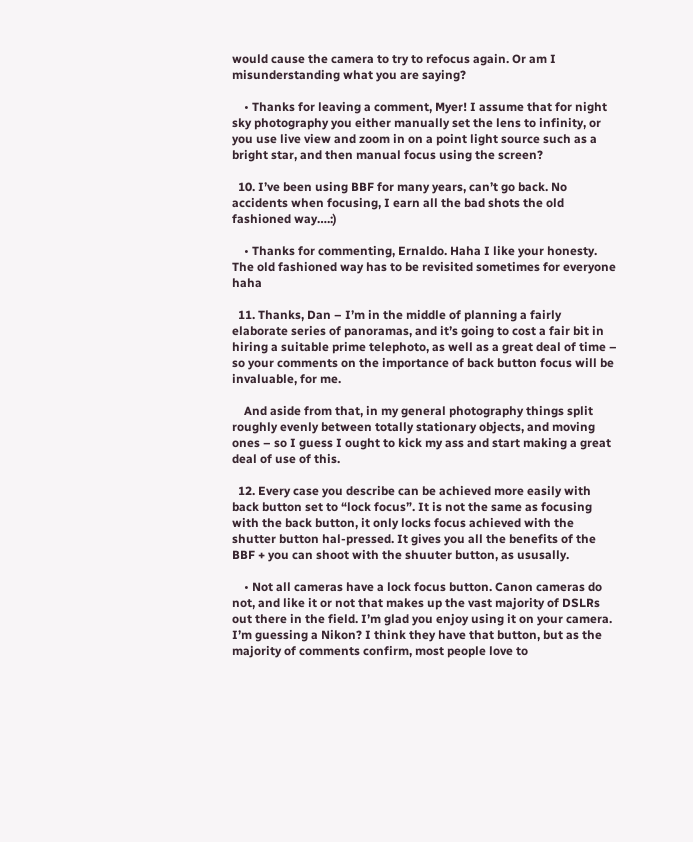would cause the camera to try to refocus again. Or am I misunderstanding what you are saying?

    • Thanks for leaving a comment, Myer! I assume that for night sky photography you either manually set the lens to infinity, or you use live view and zoom in on a point light source such as a bright star, and then manual focus using the screen?

  10. I’ve been using BBF for many years, can’t go back. No accidents when focusing, I earn all the bad shots the old fashioned way….:)

    • Thanks for commenting, Ernaldo. Haha I like your honesty. The old fashioned way has to be revisited sometimes for everyone haha

  11. Thanks, Dan – I’m in the middle of planning a fairly elaborate series of panoramas, and it’s going to cost a fair bit in hiring a suitable prime telephoto, as well as a great deal of time – so your comments on the importance of back button focus will be invaluable, for me.

    And aside from that, in my general photography things split roughly evenly between totally stationary objects, and moving ones – so I guess I ought to kick my ass and start making a great deal of use of this.

  12. Every case you describe can be achieved more easily with back button set to “lock focus”. It is not the same as focusing with the back button, it only locks focus achieved with the shutter button hal-pressed. It gives you all the benefits of the BBF + you can shoot with the shuuter button, as ususally.

    • Not all cameras have a lock focus button. Canon cameras do not, and like it or not that makes up the vast majority of DSLRs out there in the field. I’m glad you enjoy using it on your camera. I’m guessing a Nikon? I think they have that button, but as the majority of comments confirm, most people love to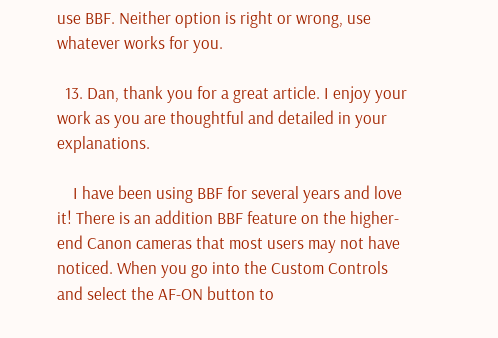use BBF. Neither option is right or wrong, use whatever works for you.

  13. Dan, thank you for a great article. I enjoy your work as you are thoughtful and detailed in your explanations.

    I have been using BBF for several years and love it! There is an addition BBF feature on the higher-end Canon cameras that most users may not have noticed. When you go into the Custom Controls and select the AF-ON button to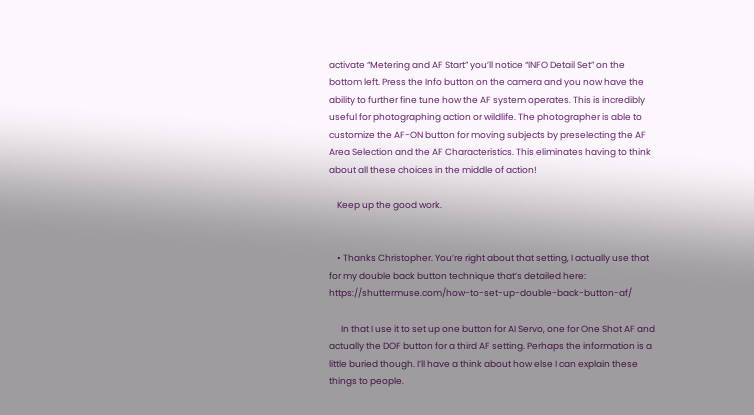activate “Metering and AF Start” you’ll notice “INFO Detail Set” on the bottom left. Press the Info button on the camera and you now have the ability to further fine tune how the AF system operates. This is incredibly useful for photographing action or wildlife. The photographer is able to customize the AF-ON button for moving subjects by preselecting the AF Area Selection and the AF Characteristics. This eliminates having to think about all these choices in the middle of action!

    Keep up the good work.


    • Thanks Christopher. You’re right about that setting, I actually use that for my double back button technique that’s detailed here: https://shuttermuse.com/how-to-set-up-double-back-button-af/

      In that I use it to set up one button for AI Servo, one for One Shot AF and actually the DOF button for a third AF setting. Perhaps the information is a little buried though. I’ll have a think about how else I can explain these things to people.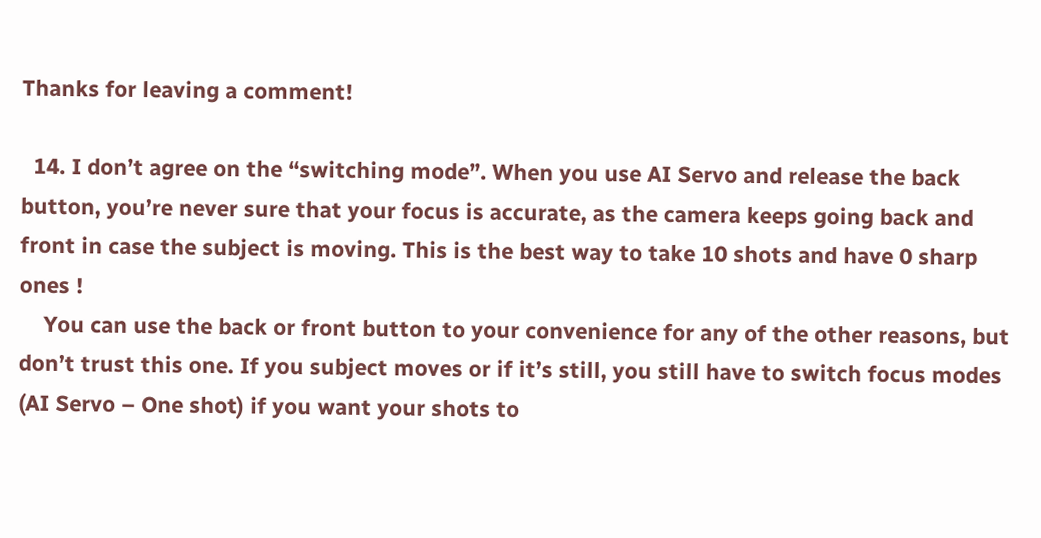Thanks for leaving a comment!

  14. I don’t agree on the “switching mode”. When you use AI Servo and release the back button, you’re never sure that your focus is accurate, as the camera keeps going back and front in case the subject is moving. This is the best way to take 10 shots and have 0 sharp ones !
    You can use the back or front button to your convenience for any of the other reasons, but don’t trust this one. If you subject moves or if it’s still, you still have to switch focus modes (AI Servo – One shot) if you want your shots to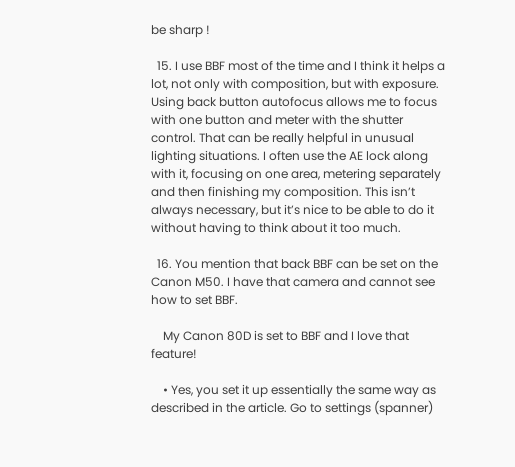be sharp !

  15. I use BBF most of the time and I think it helps a lot, not only with composition, but with exposure. Using back button autofocus allows me to focus with one button and meter with the shutter control. That can be really helpful in unusual lighting situations. I often use the AE lock along with it, focusing on one area, metering separately and then finishing my composition. This isn’t always necessary, but it’s nice to be able to do it without having to think about it too much.

  16. You mention that back BBF can be set on the Canon M50. I have that camera and cannot see how to set BBF.

    My Canon 80D is set to BBF and I love that feature!

    • Yes, you set it up essentially the same way as described in the article. Go to settings (spanner)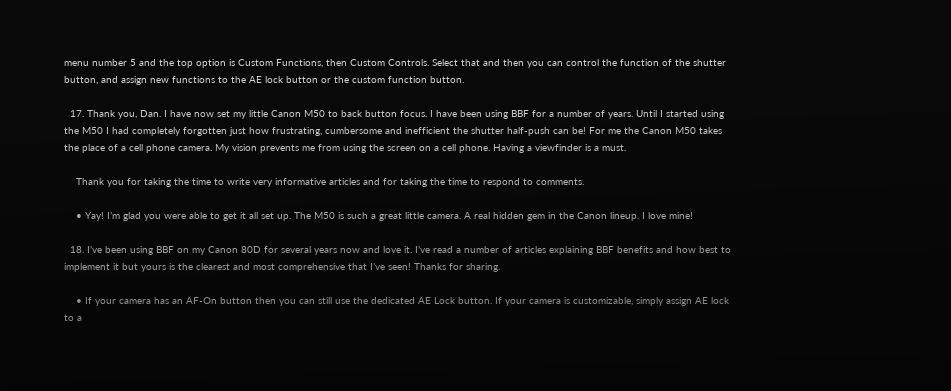menu number 5 and the top option is Custom Functions, then Custom Controls. Select that and then you can control the function of the shutter button, and assign new functions to the AE lock button or the custom function button.

  17. Thank you, Dan. I have now set my little Canon M50 to back button focus. I have been using BBF for a number of years. Until I started using the M50 I had completely forgotten just how frustrating, cumbersome and inefficient the shutter half-push can be! For me the Canon M50 takes the place of a cell phone camera. My vision prevents me from using the screen on a cell phone. Having a viewfinder is a must.

    Thank you for taking the time to write very informative articles and for taking the time to respond to comments.

    • Yay! I’m glad you were able to get it all set up. The M50 is such a great little camera. A real hidden gem in the Canon lineup. I love mine!

  18. I’ve been using BBF on my Canon 80D for several years now and love it. I’ve read a number of articles explaining BBF benefits and how best to implement it but yours is the clearest and most comprehensive that I’ve seen! Thanks for sharing.

    • If your camera has an AF-On button then you can still use the dedicated AE Lock button. If your camera is customizable, simply assign AE lock to a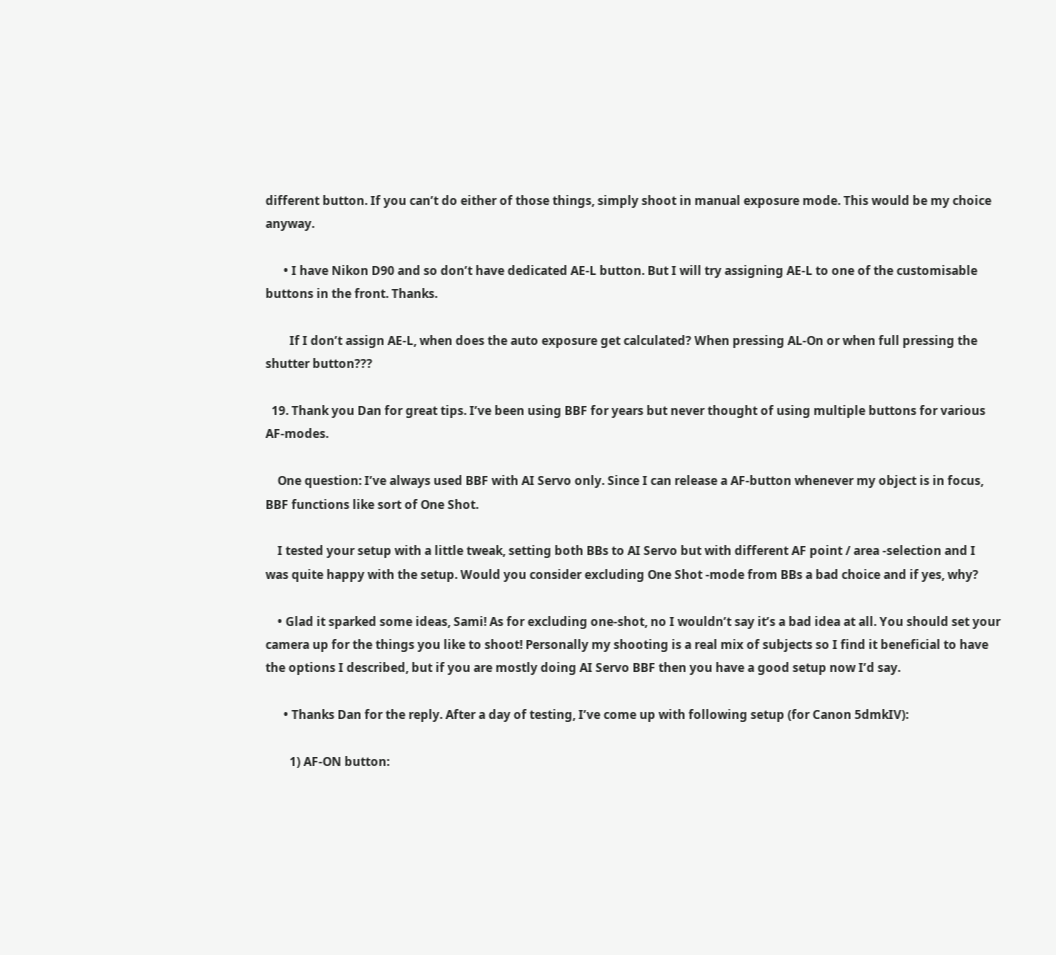different button. If you can’t do either of those things, simply shoot in manual exposure mode. This would be my choice anyway.

      • I have Nikon D90 and so don’t have dedicated AE-L button. But I will try assigning AE-L to one of the customisable buttons in the front. Thanks.

        If I don’t assign AE-L, when does the auto exposure get calculated? When pressing AL-On or when full pressing the shutter button???

  19. Thank you Dan for great tips. I’ve been using BBF for years but never thought of using multiple buttons for various AF-modes.

    One question: I’ve always used BBF with AI Servo only. Since I can release a AF-button whenever my object is in focus, BBF functions like sort of One Shot.

    I tested your setup with a little tweak, setting both BBs to AI Servo but with different AF point / area -selection and I was quite happy with the setup. Would you consider excluding One Shot -mode from BBs a bad choice and if yes, why?

    • Glad it sparked some ideas, Sami! As for excluding one-shot, no I wouldn’t say it’s a bad idea at all. You should set your camera up for the things you like to shoot! Personally my shooting is a real mix of subjects so I find it beneficial to have the options I described, but if you are mostly doing AI Servo BBF then you have a good setup now I’d say.

      • Thanks Dan for the reply. After a day of testing, I’ve come up with following setup (for Canon 5dmkIV):

        1) AF-ON button: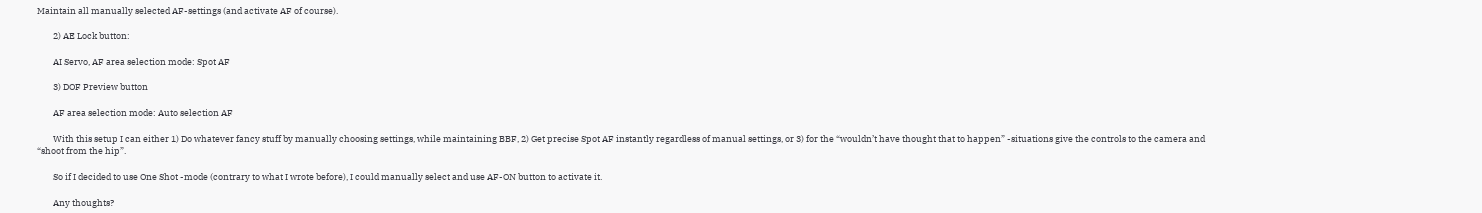Maintain all manually selected AF-settings (and activate AF of course).

        2) AE Lock button:

        AI Servo, AF area selection mode: Spot AF

        3) DOF Preview button

        AF area selection mode: Auto selection AF

        With this setup I can either 1) Do whatever fancy stuff by manually choosing settings, while maintaining BBF, 2) Get precise Spot AF instantly regardless of manual settings, or 3) for the “wouldn’t have thought that to happen” -situations give the controls to the camera and “shoot from the hip”.

        So if I decided to use One Shot -mode (contrary to what I wrote before), I could manually select and use AF-ON button to activate it.

        Any thoughts?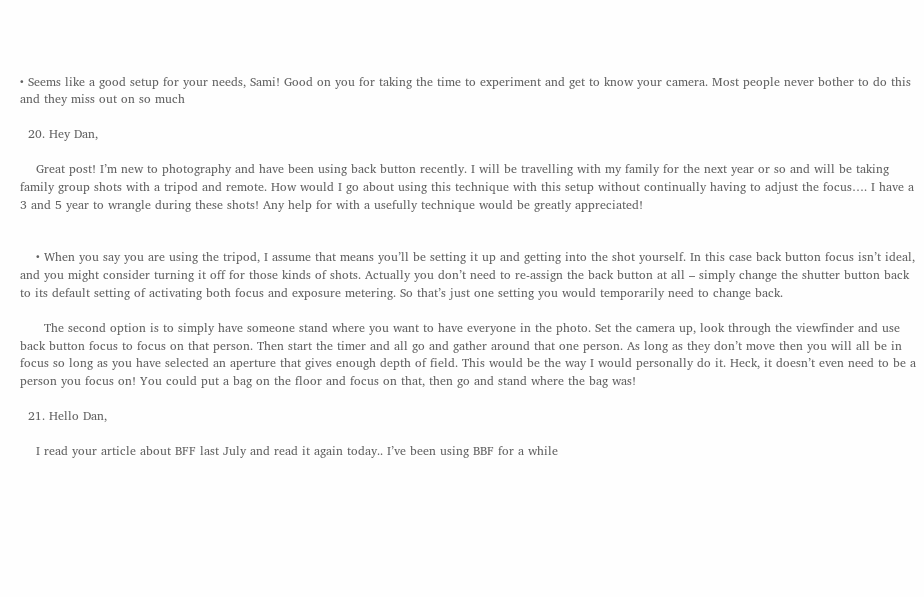• Seems like a good setup for your needs, Sami! Good on you for taking the time to experiment and get to know your camera. Most people never bother to do this and they miss out on so much

  20. Hey Dan,

    Great post! I’m new to photography and have been using back button recently. I will be travelling with my family for the next year or so and will be taking family group shots with a tripod and remote. How would I go about using this technique with this setup without continually having to adjust the focus…. I have a 3 and 5 year to wrangle during these shots! Any help for with a usefully technique would be greatly appreciated!


    • When you say you are using the tripod, I assume that means you’ll be setting it up and getting into the shot yourself. In this case back button focus isn’t ideal, and you might consider turning it off for those kinds of shots. Actually you don’t need to re-assign the back button at all – simply change the shutter button back to its default setting of activating both focus and exposure metering. So that’s just one setting you would temporarily need to change back.

      The second option is to simply have someone stand where you want to have everyone in the photo. Set the camera up, look through the viewfinder and use back button focus to focus on that person. Then start the timer and all go and gather around that one person. As long as they don’t move then you will all be in focus so long as you have selected an aperture that gives enough depth of field. This would be the way I would personally do it. Heck, it doesn’t even need to be a person you focus on! You could put a bag on the floor and focus on that, then go and stand where the bag was!

  21. Hello Dan,

    I read your article about BFF last July and read it again today.. I’ve been using BBF for a while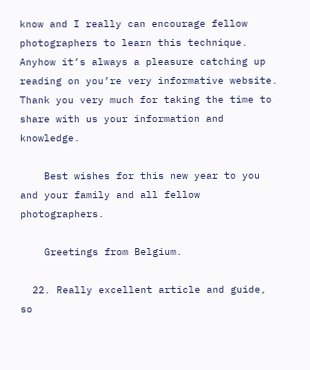know and I really can encourage fellow photographers to learn this technique. Anyhow it’s always a pleasure catching up reading on you’re very informative website. Thank you very much for taking the time to share with us your information and knowledge.

    Best wishes for this new year to you and your family and all fellow photographers.

    Greetings from Belgium.

  22. Really excellent article and guide, so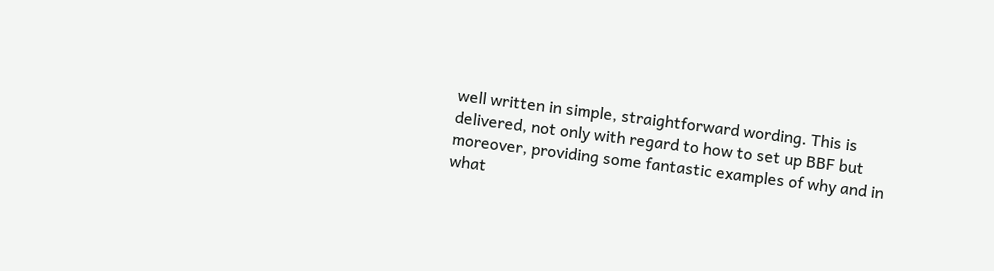well written in simple, straightforward wording. This is delivered, not only with regard to how to set up BBF but moreover, providing some fantastic examples of why and in what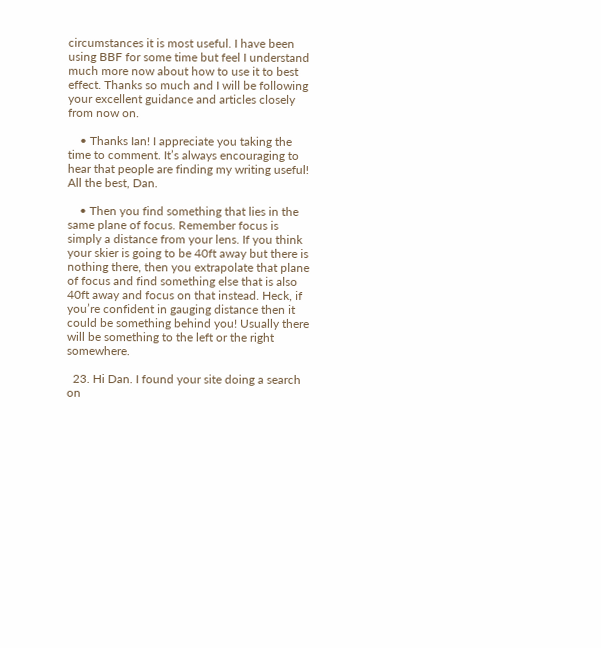circumstances it is most useful. I have been using BBF for some time but feel I understand much more now about how to use it to best effect. Thanks so much and I will be following your excellent guidance and articles closely from now on.

    • Thanks Ian! I appreciate you taking the time to comment. It’s always encouraging to hear that people are finding my writing useful! All the best, Dan.

    • Then you find something that lies in the same plane of focus. Remember focus is simply a distance from your lens. If you think your skier is going to be 40ft away but there is nothing there, then you extrapolate that plane of focus and find something else that is also 40ft away and focus on that instead. Heck, if you’re confident in gauging distance then it could be something behind you! Usually there will be something to the left or the right somewhere.

  23. Hi Dan. I found your site doing a search on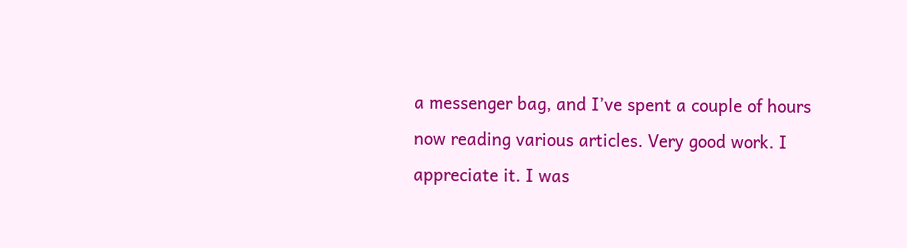a messenger bag, and I’ve spent a couple of hours now reading various articles. Very good work. I appreciate it. I was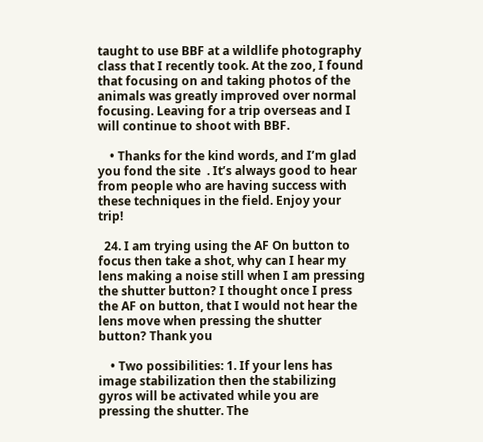taught to use BBF at a wildlife photography class that I recently took. At the zoo, I found that focusing on and taking photos of the animals was greatly improved over normal focusing. Leaving for a trip overseas and I will continue to shoot with BBF.

    • Thanks for the kind words, and I’m glad you fond the site  . It’s always good to hear from people who are having success with these techniques in the field. Enjoy your trip!

  24. I am trying using the AF On button to focus then take a shot, why can I hear my lens making a noise still when I am pressing the shutter button? I thought once I press the AF on button, that I would not hear the lens move when pressing the shutter button? Thank you

    • Two possibilities: 1. If your lens has image stabilization then the stabilizing gyros will be activated while you are pressing the shutter. The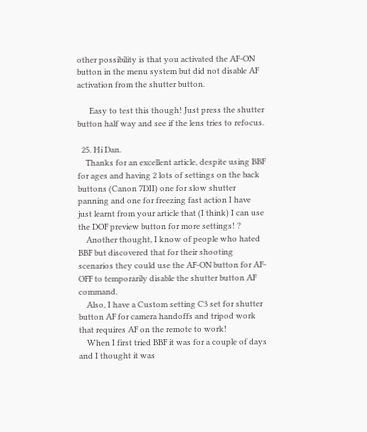other possibility is that you activated the AF-ON button in the menu system but did not disable AF activation from the shutter button.

      Easy to test this though! Just press the shutter button half way and see if the lens tries to refocus.

  25. Hi Dan.
    Thanks for an excellent article, despite using BBF for ages and having 2 lots of settings on the back buttons (Canon 7DII) one for slow shutter panning and one for freezing fast action I have just learnt from your article that (I think) I can use the DOF preview button for more settings! ?
    Another thought, I know of people who hated BBF but discovered that for their shooting scenarios they could use the AF-ON button for AF-OFF to temporarily disable the shutter button AF command.
    Also, I have a Custom setting C3 set for shutter button AF for camera handoffs and tripod work that requires AF on the remote to work!
    When I first tried BBF it was for a couple of days and I thought it was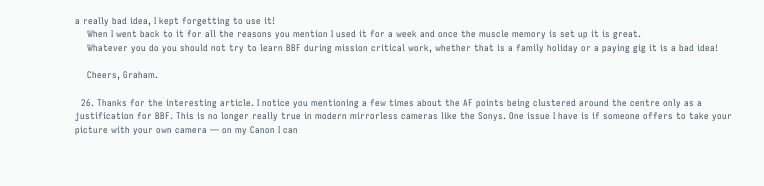a really bad idea, I kept forgetting to use it!
    When I went back to it for all the reasons you mention I used it for a week and once the muscle memory is set up it is great.
    Whatever you do you should not try to learn BBF during mission critical work, whether that is a family holiday or a paying gig it is a bad idea!

    Cheers, Graham.

  26. Thanks for the interesting article. I notice you mentioning a few times about the AF points being clustered around the centre only as a justification for BBF. This is no longer really true in modern mirrorless cameras like the Sonys. One issue I have is if someone offers to take your picture with your own camera — on my Canon I can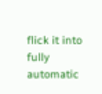flick it into fully automatic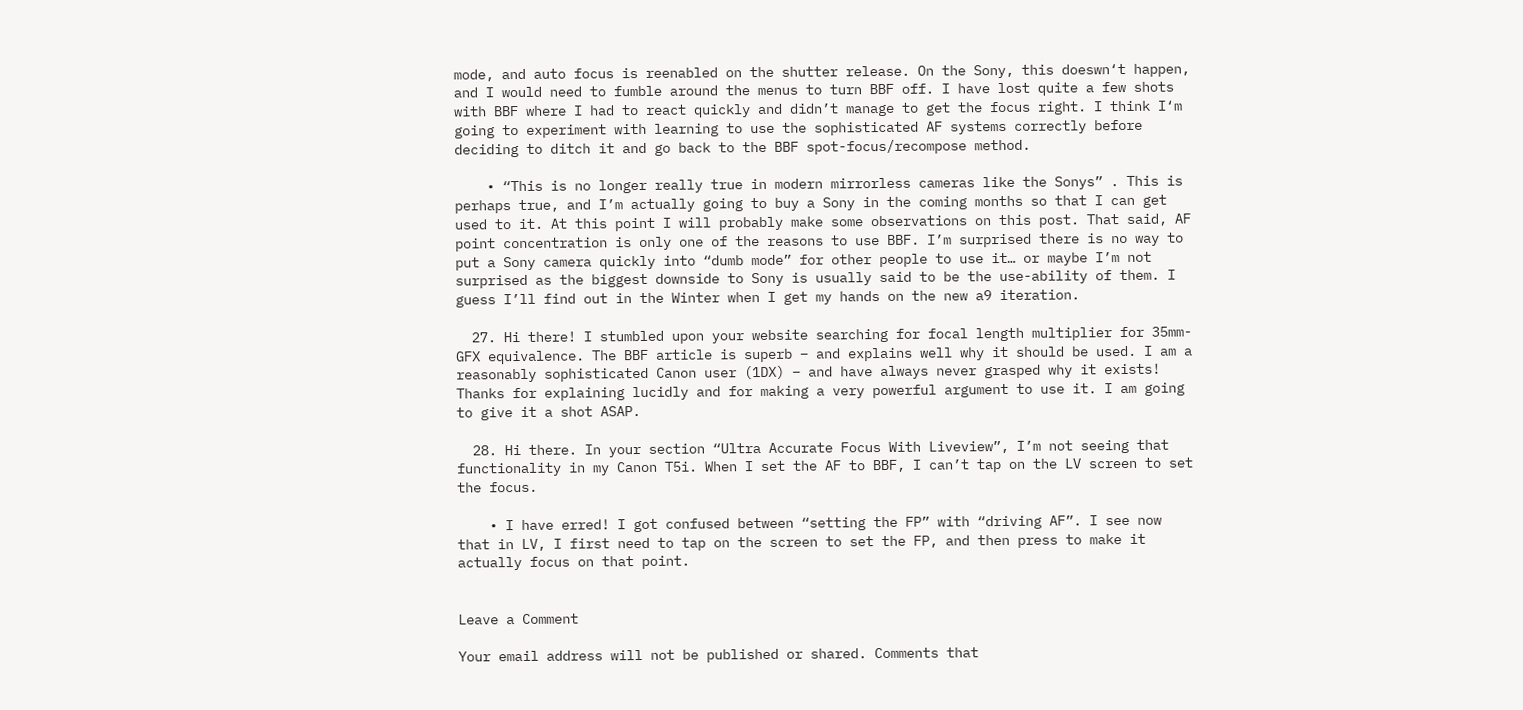mode, and auto focus is reenabled on the shutter release. On the Sony, this doeswn‘t happen, and I would need to fumble around the menus to turn BBF off. I have lost quite a few shots with BBF where I had to react quickly and didn’t manage to get the focus right. I think I‘m going to experiment with learning to use the sophisticated AF systems correctly before deciding to ditch it and go back to the BBF spot-focus/recompose method.

    • “This is no longer really true in modern mirrorless cameras like the Sonys” . This is perhaps true, and I’m actually going to buy a Sony in the coming months so that I can get used to it. At this point I will probably make some observations on this post. That said, AF point concentration is only one of the reasons to use BBF. I’m surprised there is no way to put a Sony camera quickly into “dumb mode” for other people to use it… or maybe I’m not surprised as the biggest downside to Sony is usually said to be the use-ability of them. I guess I’ll find out in the Winter when I get my hands on the new a9 iteration.

  27. Hi there! I stumbled upon your website searching for focal length multiplier for 35mm-GFX equivalence. The BBF article is superb – and explains well why it should be used. I am a reasonably sophisticated Canon user (1DX) – and have always never grasped why it exists! Thanks for explaining lucidly and for making a very powerful argument to use it. I am going to give it a shot ASAP.

  28. Hi there. In your section “Ultra Accurate Focus With Liveview”, I’m not seeing that functionality in my Canon T5i. When I set the AF to BBF, I can’t tap on the LV screen to set the focus.

    • I have erred! I got confused between “setting the FP” with “driving AF”. I see now that in LV, I first need to tap on the screen to set the FP, and then press to make it actually focus on that point.


Leave a Comment

Your email address will not be published or shared. Comments that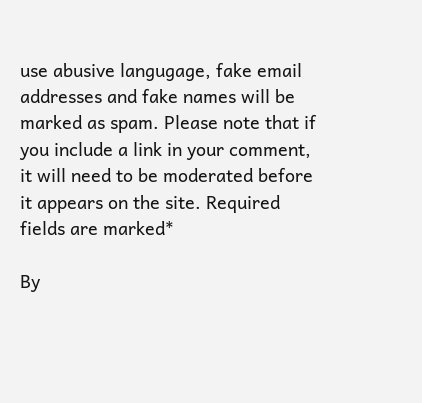use abusive langugage, fake email addresses and fake names will be marked as spam. Please note that if you include a link in your comment, it will need to be moderated before it appears on the site. Required fields are marked*

By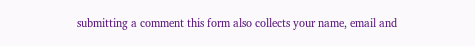submitting a comment this form also collects your name, email and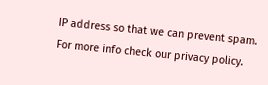IP address so that we can prevent spam. For more info check our privacy policy.